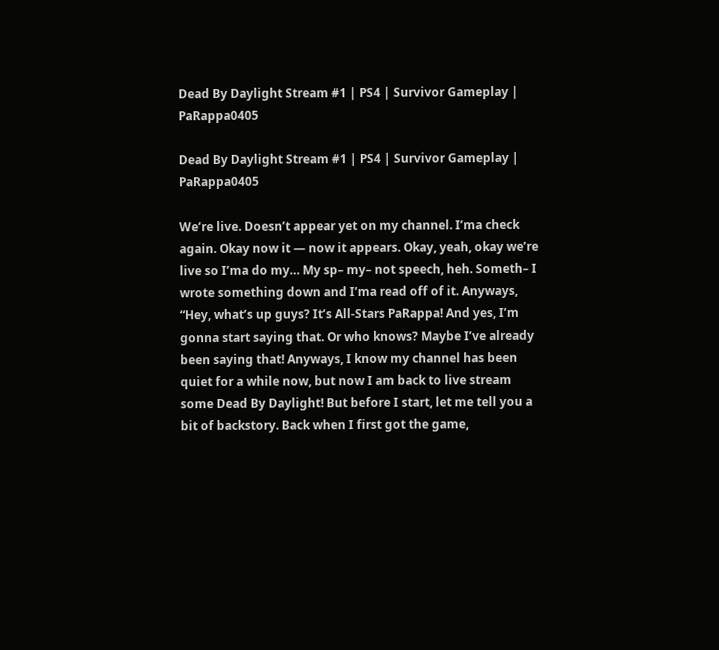Dead By Daylight Stream #1 | PS4 | Survivor Gameplay | PaRappa0405

Dead By Daylight Stream #1 | PS4 | Survivor Gameplay | PaRappa0405

We’re live. Doesn’t appear yet on my channel. I’ma check again. Okay now it — now it appears. Okay, yeah, okay we’re live so I’ma do my… My sp– my– not speech, heh. Someth– I wrote something down and I’ma read off of it. Anyways, “Hey, what’s up guys? It’s All-Stars PaRappa! And yes, I’m gonna start saying that. Or who knows? Maybe I’ve already been saying that! Anyways, I know my channel has been quiet for a while now, but now I am back to live stream some Dead By Daylight! But before I start, let me tell you a bit of backstory. Back when I first got the game,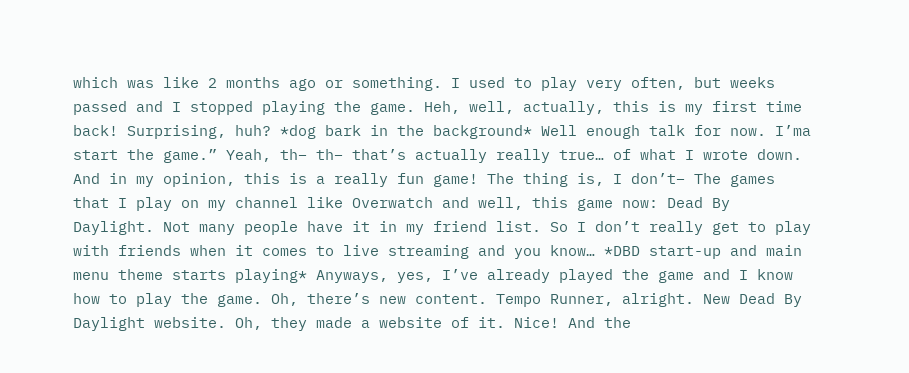which was like 2 months ago or something. I used to play very often, but weeks passed and I stopped playing the game. Heh, well, actually, this is my first time back! Surprising, huh? *dog bark in the background* Well enough talk for now. I’ma start the game.” Yeah, th– th– that’s actually really true… of what I wrote down. And in my opinion, this is a really fun game! The thing is, I don’t– The games that I play on my channel like Overwatch and well, this game now: Dead By Daylight. Not many people have it in my friend list. So I don’t really get to play with friends when it comes to live streaming and you know… *DBD start-up and main menu theme starts playing* Anyways, yes, I’ve already played the game and I know how to play the game. Oh, there’s new content. Tempo Runner, alright. New Dead By Daylight website. Oh, they made a website of it. Nice! And the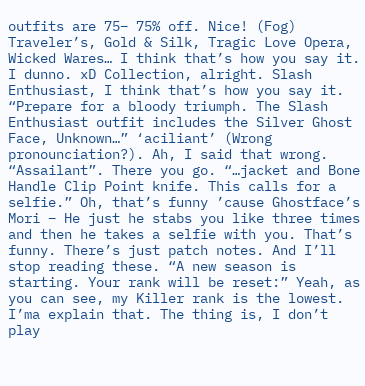outfits are 75– 75% off. Nice! (Fog) Traveler’s, Gold & Silk, Tragic Love Opera, Wicked Wares… I think that’s how you say it. I dunno. xD Collection, alright. Slash Enthusiast, I think that’s how you say it. “Prepare for a bloody triumph. The Slash Enthusiast outfit includes the Silver Ghost Face, Unknown…” ‘aciliant’ (Wrong pronounciation?). Ah, I said that wrong. “Assailant”. There you go. “…jacket and Bone Handle Clip Point knife. This calls for a selfie.” Oh, that’s funny ’cause Ghostface’s Mori – He just he stabs you like three times and then he takes a selfie with you. That’s funny. There’s just patch notes. And I’ll stop reading these. “A new season is starting. Your rank will be reset:” Yeah, as you can see, my Killer rank is the lowest. I’ma explain that. The thing is, I don’t play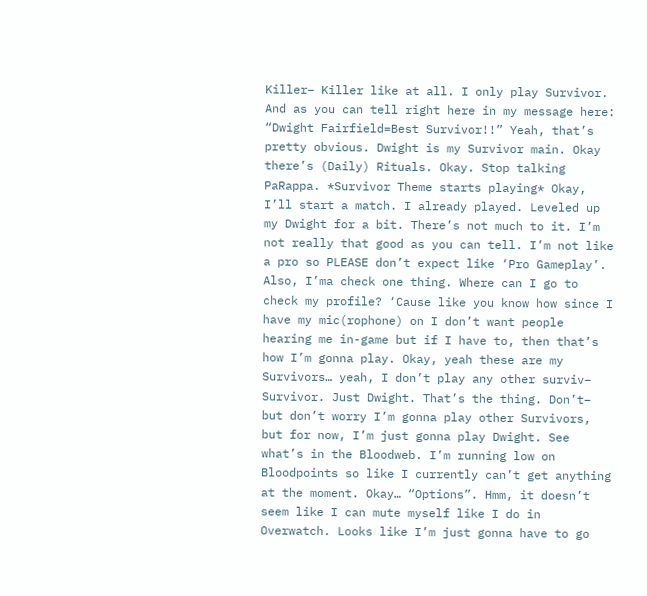Killer– Killer like at all. I only play Survivor. And as you can tell right here in my message here: “Dwight Fairfield=Best Survivor!!” Yeah, that’s pretty obvious. Dwight is my Survivor main. Okay there’s (Daily) Rituals. Okay. Stop talking PaRappa. *Survivor Theme starts playing* Okay, I’ll start a match. I already played. Leveled up my Dwight for a bit. There’s not much to it. I’m not really that good as you can tell. I’m not like a pro so PLEASE don’t expect like ‘Pro Gameplay’. Also, I’ma check one thing. Where can I go to check my profile? ‘Cause like you know how since I have my mic(rophone) on I don’t want people hearing me in-game but if I have to, then that’s how I’m gonna play. Okay, yeah these are my Survivors… yeah, I don’t play any other surviv– Survivor. Just Dwight. That’s the thing. Don’t– but don’t worry I’m gonna play other Survivors, but for now, I’m just gonna play Dwight. See what’s in the Bloodweb. I’m running low on Bloodpoints so like I currently can’t get anything at the moment. Okay… “Options”. Hmm, it doesn’t seem like I can mute myself like I do in Overwatch. Looks like I’m just gonna have to go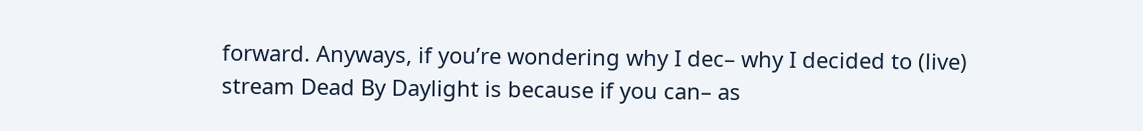forward. Anyways, if you’re wondering why I dec– why I decided to (live) stream Dead By Daylight is because if you can– as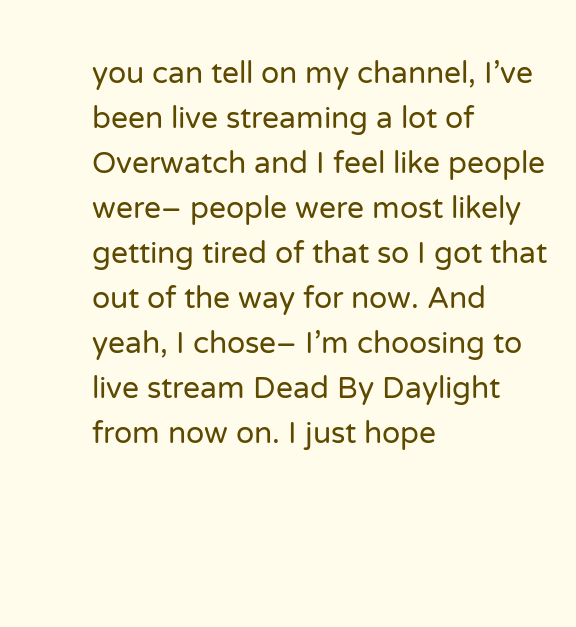you can tell on my channel, I’ve been live streaming a lot of Overwatch and I feel like people were– people were most likely getting tired of that so I got that out of the way for now. And yeah, I chose– I’m choosing to live stream Dead By Daylight from now on. I just hope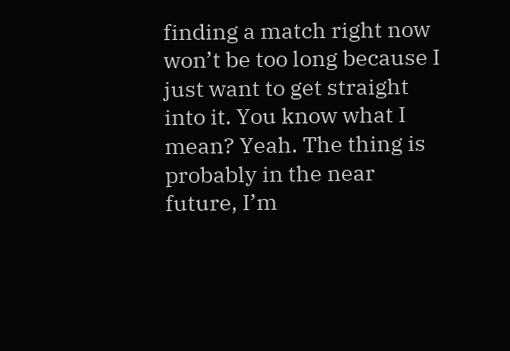finding a match right now won’t be too long because I just want to get straight into it. You know what I mean? Yeah. The thing is probably in the near future, I’m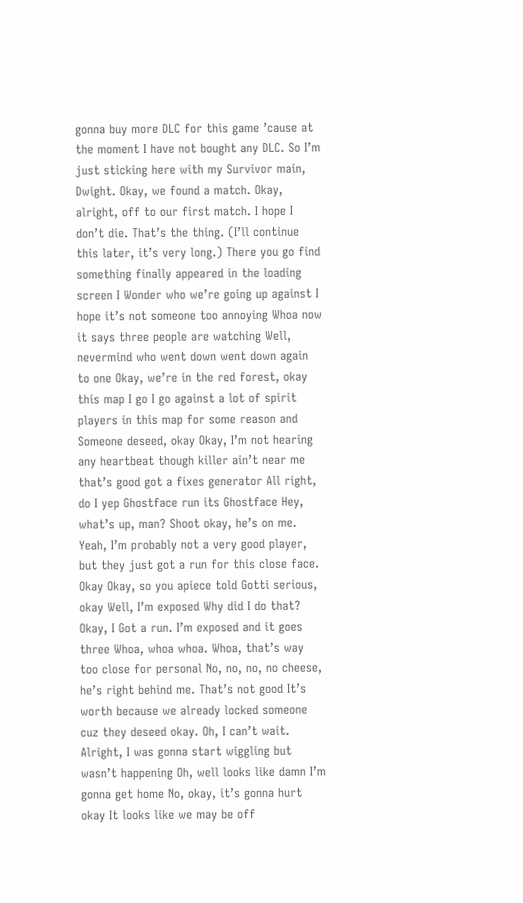gonna buy more DLC for this game ’cause at the moment I have not bought any DLC. So I’m just sticking here with my Survivor main, Dwight. Okay, we found a match. Okay, alright, off to our first match. I hope I don’t die. That’s the thing. (I’ll continue this later, it’s very long.) There you go find something finally appeared in the loading screen I Wonder who we’re going up against I hope it’s not someone too annoying Whoa now it says three people are watching Well, nevermind who went down went down again to one Okay, we’re in the red forest, okay this map I go I go against a lot of spirit players in this map for some reason and Someone deseed, okay Okay, I’m not hearing any heartbeat though killer ain’t near me that’s good got a fixes generator All right, do I yep Ghostface run its Ghostface Hey, what’s up, man? Shoot okay, he’s on me. Yeah, I’m probably not a very good player, but they just got a run for this close face. Okay Okay, so you apiece told Gotti serious, okay Well, I’m exposed Why did I do that? Okay, I Got a run. I’m exposed and it goes three Whoa, whoa whoa. Whoa, that’s way too close for personal No, no, no, no cheese, he’s right behind me. That’s not good It’s worth because we already locked someone cuz they deseed okay. Oh, I can’t wait. Alright, I was gonna start wiggling but wasn’t happening Oh, well looks like damn I’m gonna get home No, okay, it’s gonna hurt okay It looks like we may be off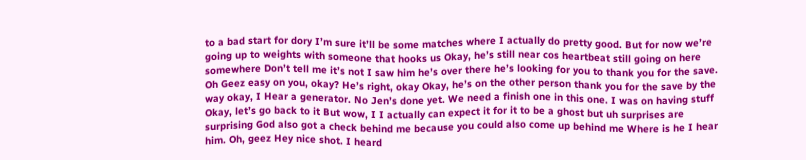to a bad start for dory I’m sure it’ll be some matches where I actually do pretty good. But for now we’re going up to weights with someone that hooks us Okay, he’s still near cos heartbeat still going on here somewhere Don’t tell me it’s not I saw him he’s over there he’s looking for you to thank you for the save. Oh Geez easy on you, okay? He’s right, okay Okay, he’s on the other person thank you for the save by the way okay, I Hear a generator. No Jen’s done yet. We need a finish one in this one. I was on having stuff Okay, let’s go back to it But wow, I I actually can expect it for it to be a ghost but uh surprises are surprising God also got a check behind me because you could also come up behind me Where is he I hear him. Oh, geez Hey nice shot. I heard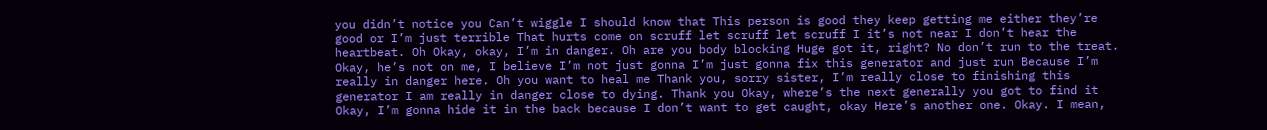you didn’t notice you Can’t wiggle I should know that This person is good they keep getting me either they’re good or I’m just terrible That hurts come on scruff let scruff let scruff I it’s not near I don’t hear the heartbeat. Oh Okay, okay, I’m in danger. Oh are you body blocking Huge got it, right? No don’t run to the treat. Okay, he’s not on me, I believe I’m not just gonna I’m just gonna fix this generator and just run Because I’m really in danger here. Oh you want to heal me Thank you, sorry sister, I’m really close to finishing this generator I am really in danger close to dying. Thank you Okay, where’s the next generally you got to find it Okay, I’m gonna hide it in the back because I don’t want to get caught, okay Here’s another one. Okay. I mean,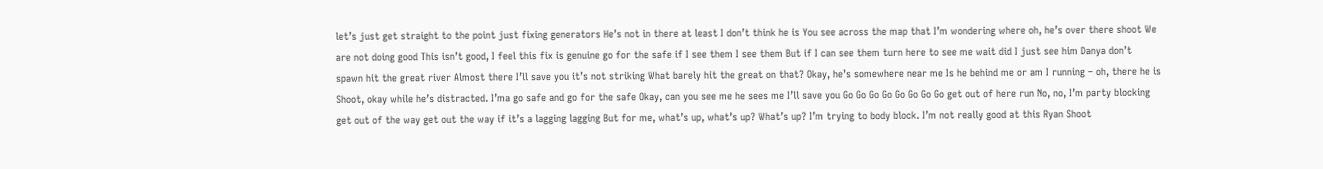let’s just get straight to the point just fixing generators He’s not in there at least I don’t think he is You see across the map that I’m wondering where oh, he’s over there shoot We are not doing good This isn’t good, I feel this fix is genuine go for the safe if I see them I see them But if I can see them turn here to see me wait did I just see him Danya don’t spawn hit the great river Almost there I’ll save you it’s not striking What barely hit the great on that? Okay, he’s somewhere near me Is he behind me or am I running – oh, there he is Shoot, okay while he’s distracted. I’ma go safe and go for the safe Okay, can you see me he sees me I’ll save you Go Go Go Go Go Go Go Go get out of here run No, no, I’m party blocking get out of the way get out the way if it’s a lagging lagging But for me, what’s up, what’s up? What’s up? I’m trying to body block. I’m not really good at this Ryan Shoot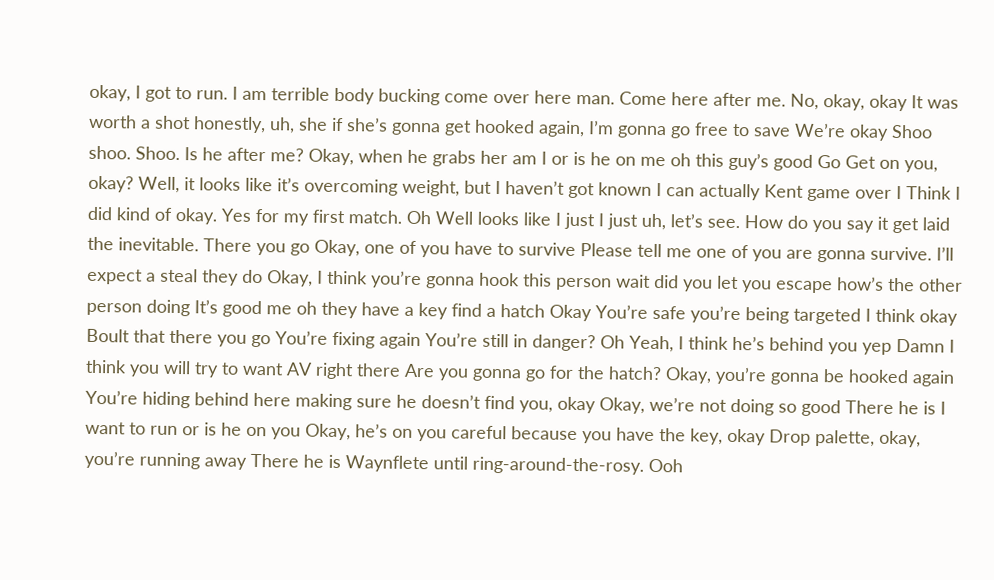okay, I got to run. I am terrible body bucking come over here man. Come here after me. No, okay, okay It was worth a shot honestly, uh, she if she’s gonna get hooked again, I’m gonna go free to save We’re okay Shoo shoo. Shoo. Is he after me? Okay, when he grabs her am I or is he on me oh this guy’s good Go Get on you, okay? Well, it looks like it’s overcoming weight, but I haven’t got known I can actually Kent game over I Think I did kind of okay. Yes for my first match. Oh Well looks like I just I just uh, let’s see. How do you say it get laid the inevitable. There you go Okay, one of you have to survive Please tell me one of you are gonna survive. I’ll expect a steal they do Okay, I think you’re gonna hook this person wait did you let you escape how’s the other person doing It’s good me oh they have a key find a hatch Okay You’re safe you’re being targeted I think okay Boult that there you go You’re fixing again You’re still in danger? Oh Yeah, I think he’s behind you yep Damn I think you will try to want AV right there Are you gonna go for the hatch? Okay, you’re gonna be hooked again You’re hiding behind here making sure he doesn’t find you, okay Okay, we’re not doing so good There he is I want to run or is he on you Okay, he’s on you careful because you have the key, okay Drop palette, okay, you’re running away There he is Waynflete until ring-around-the-rosy. Ooh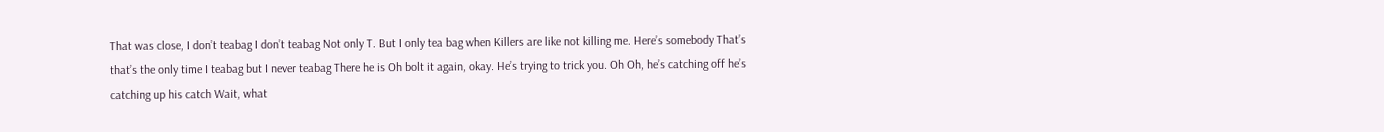That was close, I don’t teabag I don’t teabag Not only T. But I only tea bag when Killers are like not killing me. Here’s somebody That’s that’s the only time I teabag but I never teabag There he is Oh bolt it again, okay. He’s trying to trick you. Oh Oh, he’s catching off he’s catching up his catch Wait, what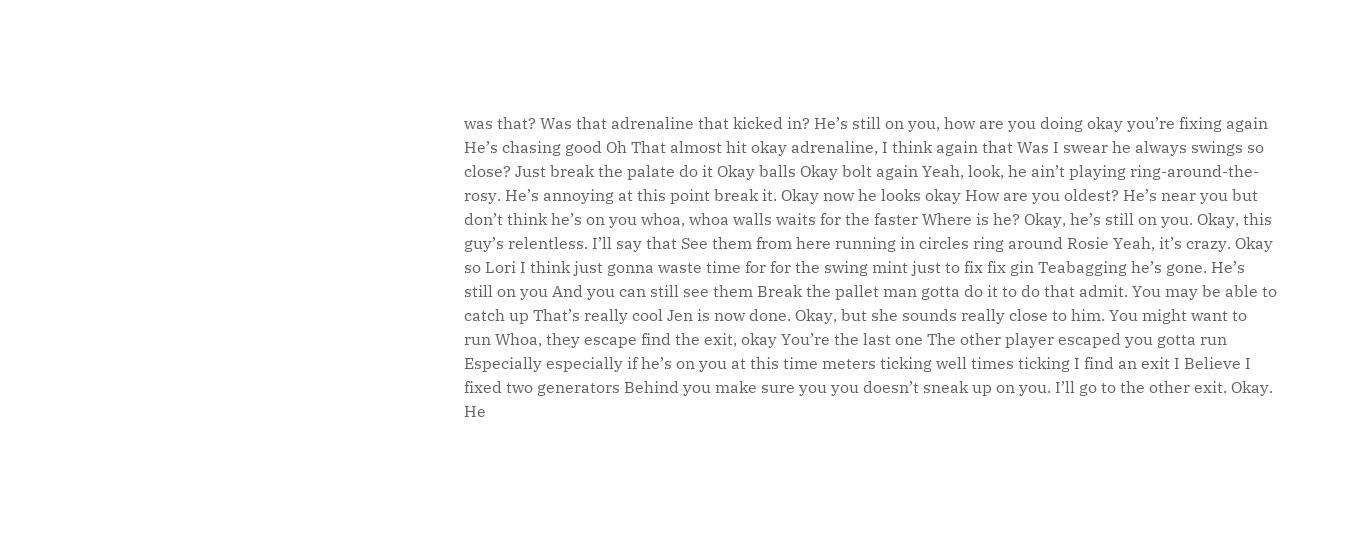was that? Was that adrenaline that kicked in? He’s still on you, how are you doing okay you’re fixing again He’s chasing good Oh That almost hit okay adrenaline, I think again that Was I swear he always swings so close? Just break the palate do it Okay balls Okay bolt again Yeah, look, he ain’t playing ring-around-the-rosy. He’s annoying at this point break it. Okay now he looks okay How are you oldest? He’s near you but don’t think he’s on you whoa, whoa walls waits for the faster Where is he? Okay, he’s still on you. Okay, this guy’s relentless. I’ll say that See them from here running in circles ring around Rosie Yeah, it’s crazy. Okay so Lori I think just gonna waste time for for the swing mint just to fix fix gin Teabagging he’s gone. He’s still on you And you can still see them Break the pallet man gotta do it to do that admit. You may be able to catch up That’s really cool Jen is now done. Okay, but she sounds really close to him. You might want to run Whoa, they escape find the exit, okay You’re the last one The other player escaped you gotta run Especially especially if he’s on you at this time meters ticking well times ticking I find an exit I Believe I fixed two generators Behind you make sure you you doesn’t sneak up on you. I’ll go to the other exit. Okay. He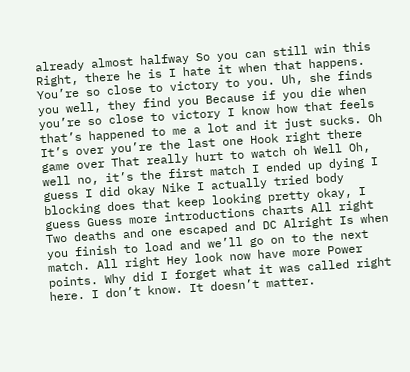already almost halfway So you can still win this Right, there he is I hate it when that happens. You’re so close to victory to you. Uh, she finds you well, they find you Because if you die when you’re so close to victory I know how that feels that’s happened to me a lot and it just sucks. Oh It’s over you’re the last one Hook right there game over That really hurt to watch oh Well Oh, well no, it’s the first match I ended up dying I guess I did okay Nike I actually tried body blocking does that keep looking pretty okay, I guess Guess more introductions charts All right Two deaths and one escaped and DC Alright Is when you finish to load and we’ll go on to the next match. All right Hey look now have more Power points. Why did I forget what it was called right here. I don’t know. It doesn’t matter.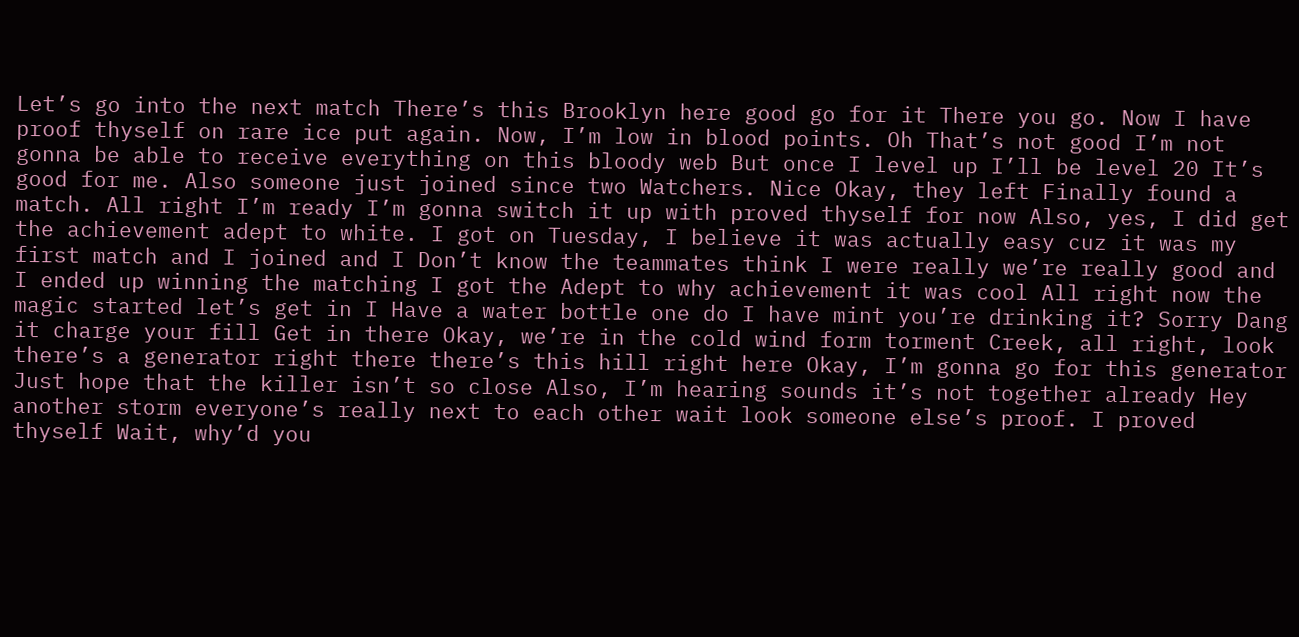Let’s go into the next match There’s this Brooklyn here good go for it There you go. Now I have proof thyself on rare ice put again. Now, I’m low in blood points. Oh That’s not good I’m not gonna be able to receive everything on this bloody web But once I level up I’ll be level 20 It’s good for me. Also someone just joined since two Watchers. Nice Okay, they left Finally found a match. All right I’m ready I’m gonna switch it up with proved thyself for now Also, yes, I did get the achievement adept to white. I got on Tuesday, I believe it was actually easy cuz it was my first match and I joined and I Don’t know the teammates think I were really we’re really good and I ended up winning the matching I got the Adept to why achievement it was cool All right now the magic started let’s get in I Have a water bottle one do I have mint you’re drinking it? Sorry Dang it charge your fill Get in there Okay, we’re in the cold wind form torment Creek, all right, look there’s a generator right there there’s this hill right here Okay, I’m gonna go for this generator Just hope that the killer isn’t so close Also, I’m hearing sounds it’s not together already Hey another storm everyone’s really next to each other wait look someone else’s proof. I proved thyself Wait, why’d you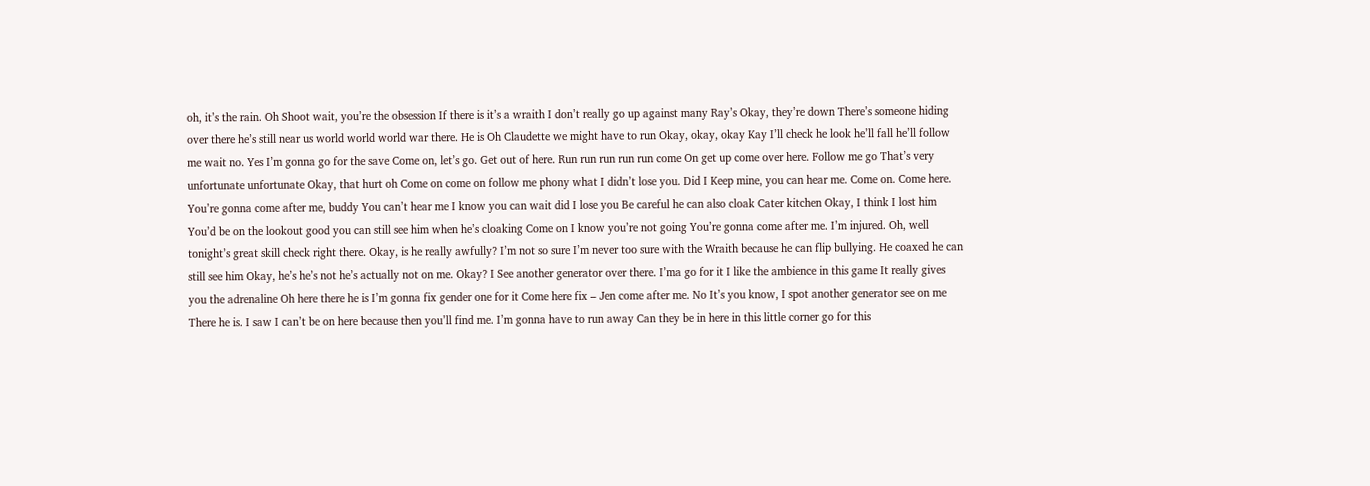oh, it’s the rain. Oh Shoot wait, you’re the obsession If there is it’s a wraith I don’t really go up against many Ray’s Okay, they’re down There’s someone hiding over there he’s still near us world world world war there. He is Oh Claudette we might have to run Okay, okay, okay Kay I’ll check he look he’ll fall he’ll follow me wait no. Yes I’m gonna go for the save Come on, let’s go. Get out of here. Run run run run run come On get up come over here. Follow me go That’s very unfortunate unfortunate Okay, that hurt oh Come on come on follow me phony what I didn’t lose you. Did I Keep mine, you can hear me. Come on. Come here. You’re gonna come after me, buddy You can’t hear me I know you can wait did I lose you Be careful he can also cloak Cater kitchen Okay, I think I lost him You’d be on the lookout good you can still see him when he’s cloaking Come on I know you’re not going You’re gonna come after me. I’m injured. Oh, well tonight’s great skill check right there. Okay, is he really awfully? I’m not so sure I’m never too sure with the Wraith because he can flip bullying. He coaxed he can still see him Okay, he’s he’s not he’s actually not on me. Okay? I See another generator over there. I’ma go for it I like the ambience in this game It really gives you the adrenaline Oh here there he is I’m gonna fix gender one for it Come here fix – Jen come after me. No It’s you know, I spot another generator see on me There he is. I saw I can’t be on here because then you’ll find me. I’m gonna have to run away Can they be in here in this little corner go for this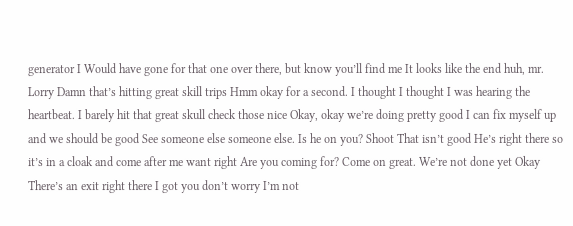generator I Would have gone for that one over there, but know you’ll find me It looks like the end huh, mr. Lorry Damn that’s hitting great skill trips Hmm okay for a second. I thought I thought I was hearing the heartbeat. I barely hit that great skull check those nice Okay, okay we’re doing pretty good I can fix myself up and we should be good See someone else someone else. Is he on you? Shoot That isn’t good He’s right there so it’s in a cloak and come after me want right Are you coming for? Come on great. We’re not done yet Okay There’s an exit right there I got you don’t worry I’m not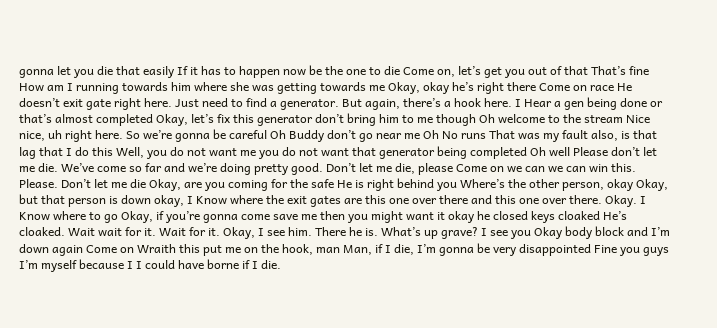gonna let you die that easily If it has to happen now be the one to die Come on, let’s get you out of that That’s fine How am I running towards him where she was getting towards me Okay, okay he’s right there Come on race He doesn’t exit gate right here. Just need to find a generator. But again, there’s a hook here. I Hear a gen being done or that’s almost completed Okay, let’s fix this generator don’t bring him to me though Oh welcome to the stream Nice nice, uh right here. So we’re gonna be careful Oh Buddy don’t go near me Oh No runs That was my fault also, is that lag that I do this Well, you do not want me you do not want that generator being completed Oh well Please don’t let me die. We’ve come so far and we’re doing pretty good. Don’t let me die, please Come on we can we can win this. Please. Don’t let me die Okay, are you coming for the safe He is right behind you Where’s the other person, okay Okay, but that person is down okay, I Know where the exit gates are this one over there and this one over there. Okay. I Know where to go Okay, if you’re gonna come save me then you might want it okay he closed keys cloaked He’s cloaked. Wait wait for it. Wait for it. Okay, I see him. There he is. What’s up grave? I see you Okay body block and I’m down again Come on Wraith this put me on the hook, man Man, if I die, I’m gonna be very disappointed Fine you guys I’m myself because I I could have borne if I die.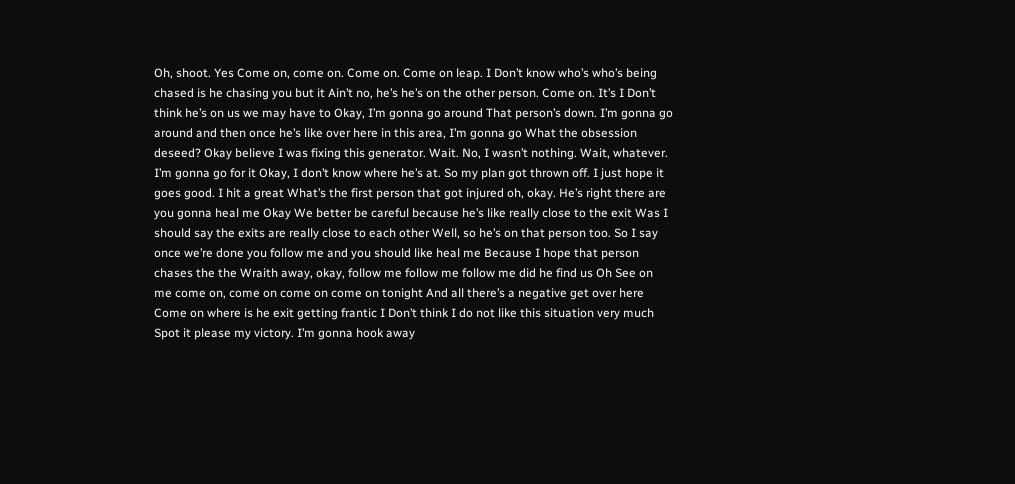Oh, shoot. Yes Come on, come on. Come on. Come on leap. I Don’t know who’s who’s being chased is he chasing you but it Ain’t no, he’s he’s on the other person. Come on. It’s I Don’t think he’s on us we may have to Okay, I’m gonna go around That person’s down. I’m gonna go around and then once he’s like over here in this area, I’m gonna go What the obsession deseed? Okay believe I was fixing this generator. Wait. No, I wasn’t nothing. Wait, whatever. I’m gonna go for it Okay, I don’t know where he’s at. So my plan got thrown off. I just hope it goes good. I hit a great What’s the first person that got injured oh, okay. He’s right there are you gonna heal me Okay We better be careful because he’s like really close to the exit Was I should say the exits are really close to each other Well, so he’s on that person too. So I say once we’re done you follow me and you should like heal me Because I hope that person chases the the Wraith away, okay, follow me follow me follow me did he find us Oh See on me come on, come on come on come on tonight And all there’s a negative get over here Come on where is he exit getting frantic I Don’t think I do not like this situation very much Spot it please my victory. I’m gonna hook away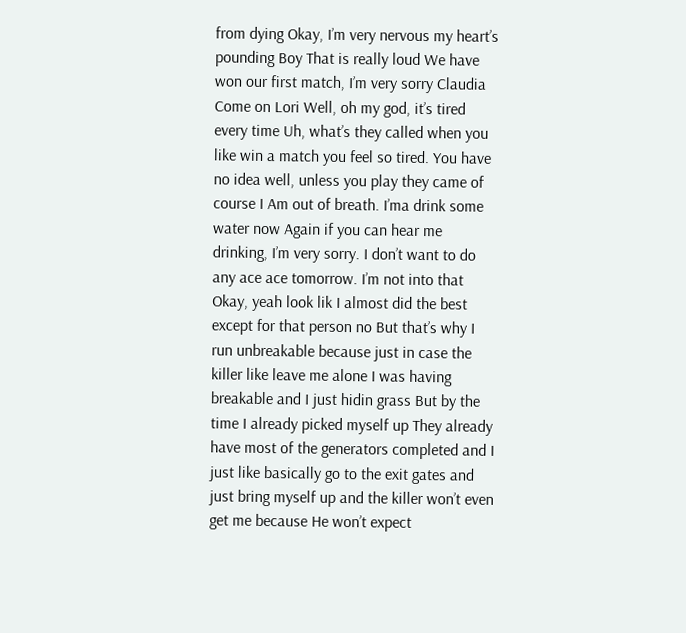from dying Okay, I’m very nervous my heart’s pounding Boy That is really loud We have won our first match, I’m very sorry Claudia Come on Lori Well, oh my god, it’s tired every time Uh, what’s they called when you like win a match you feel so tired. You have no idea well, unless you play they came of course I Am out of breath. I’ma drink some water now Again if you can hear me drinking, I’m very sorry. I don’t want to do any ace ace tomorrow. I’m not into that Okay, yeah look lik I almost did the best except for that person no But that’s why I run unbreakable because just in case the killer like leave me alone I was having breakable and I just hidin grass But by the time I already picked myself up They already have most of the generators completed and I just like basically go to the exit gates and just bring myself up and the killer won’t even get me because He won’t expect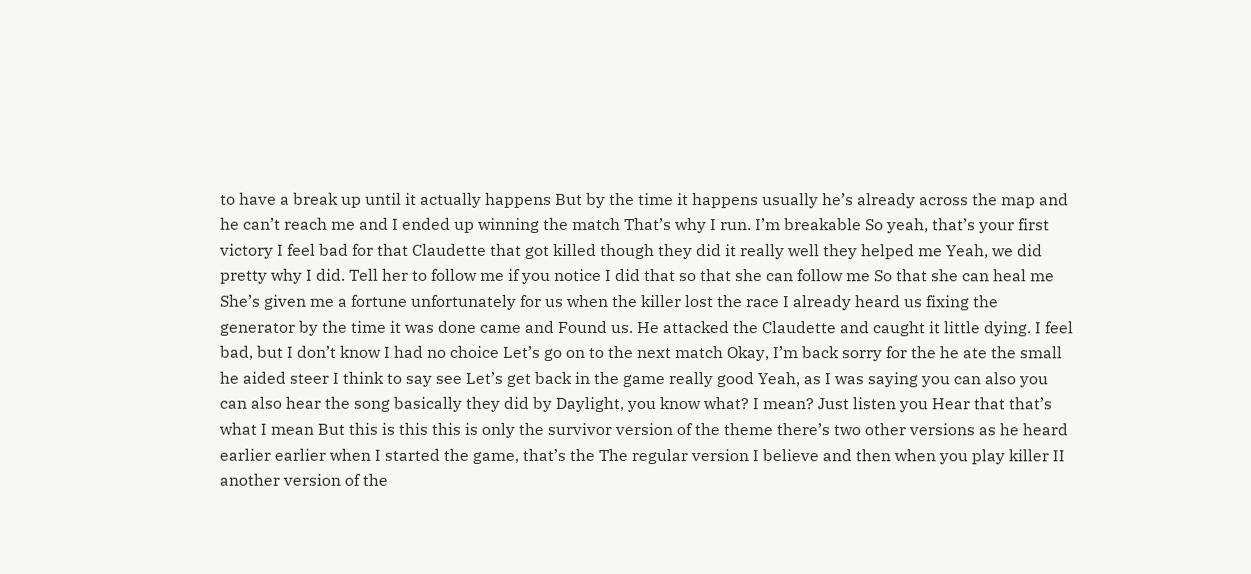to have a break up until it actually happens But by the time it happens usually he’s already across the map and he can’t reach me and I ended up winning the match That’s why I run. I’m breakable So yeah, that’s your first victory I feel bad for that Claudette that got killed though they did it really well they helped me Yeah, we did pretty why I did. Tell her to follow me if you notice I did that so that she can follow me So that she can heal me She’s given me a fortune unfortunately for us when the killer lost the race I already heard us fixing the generator by the time it was done came and Found us. He attacked the Claudette and caught it little dying. I feel bad, but I don’t know I had no choice Let’s go on to the next match Okay, I’m back sorry for the he ate the small he aided steer I think to say see Let’s get back in the game really good Yeah, as I was saying you can also you can also hear the song basically they did by Daylight, you know what? I mean? Just listen you Hear that that’s what I mean But this is this this is only the survivor version of the theme there’s two other versions as he heard earlier earlier when I started the game, that’s the The regular version I believe and then when you play killer II another version of the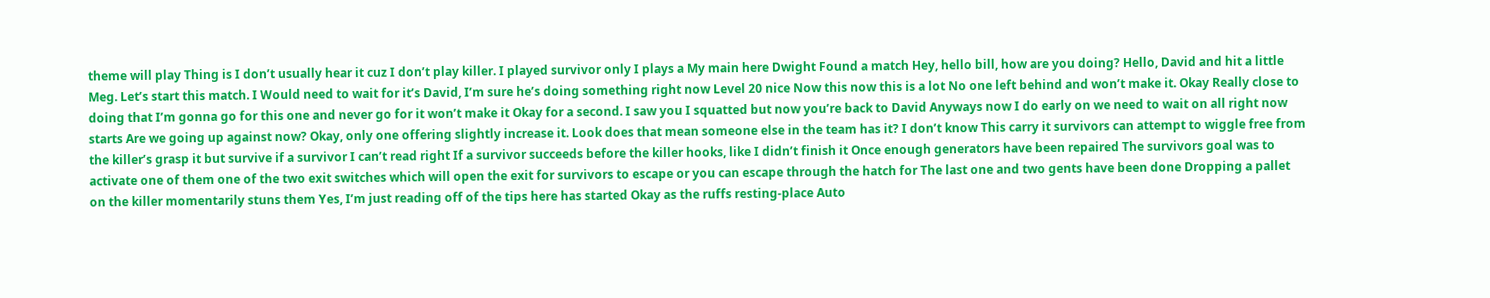theme will play Thing is I don’t usually hear it cuz I don’t play killer. I played survivor only I plays a My main here Dwight Found a match Hey, hello bill, how are you doing? Hello, David and hit a little Meg. Let’s start this match. I Would need to wait for it’s David, I’m sure he’s doing something right now Level 20 nice Now this now this is a lot No one left behind and won’t make it. Okay Really close to doing that I’m gonna go for this one and never go for it won’t make it Okay for a second. I saw you I squatted but now you’re back to David Anyways now I do early on we need to wait on all right now starts Are we going up against now? Okay, only one offering slightly increase it. Look does that mean someone else in the team has it? I don’t know This carry it survivors can attempt to wiggle free from the killer’s grasp it but survive if a survivor I can’t read right If a survivor succeeds before the killer hooks, like I didn’t finish it Once enough generators have been repaired The survivors goal was to activate one of them one of the two exit switches which will open the exit for survivors to escape or you can escape through the hatch for The last one and two gents have been done Dropping a pallet on the killer momentarily stuns them Yes, I’m just reading off of the tips here has started Okay as the ruffs resting-place Auto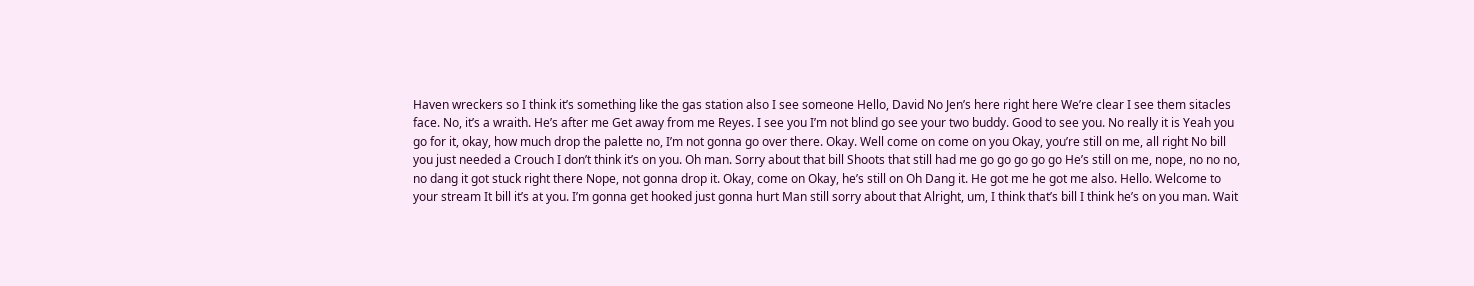Haven wreckers so I think it’s something like the gas station also I see someone Hello, David No Jen’s here right here We’re clear I see them sitacles face. No, it’s a wraith. He’s after me Get away from me Reyes. I see you I’m not blind go see your two buddy. Good to see you. No really it is Yeah you go for it, okay, how much drop the palette no, I’m not gonna go over there. Okay. Well come on come on you Okay, you’re still on me, all right No bill you just needed a Crouch I don’t think it’s on you. Oh man. Sorry about that bill Shoots that still had me go go go go go He’s still on me, nope, no no no, no dang it got stuck right there Nope, not gonna drop it. Okay, come on Okay, he’s still on Oh Dang it. He got me he got me also. Hello. Welcome to your stream It bill it’s at you. I’m gonna get hooked just gonna hurt Man still sorry about that Alright, um, I think that’s bill I think he’s on you man. Wait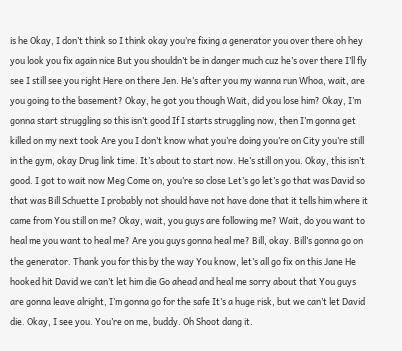is he Okay, I don’t think so I think okay you’re fixing a generator you over there oh hey you look you fix again nice But you shouldn’t be in danger much cuz he’s over there I’ll fly see I still see you right Here on there Jen. He’s after you my wanna run Whoa, wait, are you going to the basement? Okay, he got you though Wait, did you lose him? Okay, I’m gonna start struggling so this isn’t good If I starts struggling now, then I’m gonna get killed on my next took Are you I don’t know what you’re doing you’re on City you’re still in the gym, okay Drug link time. It’s about to start now. He’s still on you. Okay, this isn’t good. I got to wait now Meg Come on, you’re so close Let’s go let’s go that was David so that was Bill Schuette I probably not should have not have done that it tells him where it came from You still on me? Okay, wait, you guys are following me? Wait, do you want to heal me you want to heal me? Are you guys gonna heal me? Bill, okay. Bill’s gonna go on the generator. Thank you for this by the way You know, let’s all go fix on this Jane He hooked hit David we can’t let him die Go ahead and heal me sorry about that You guys are gonna leave alright, I’m gonna go for the safe It’s a huge risk, but we can’t let David die. Okay, I see you. You’re on me, buddy. Oh Shoot dang it.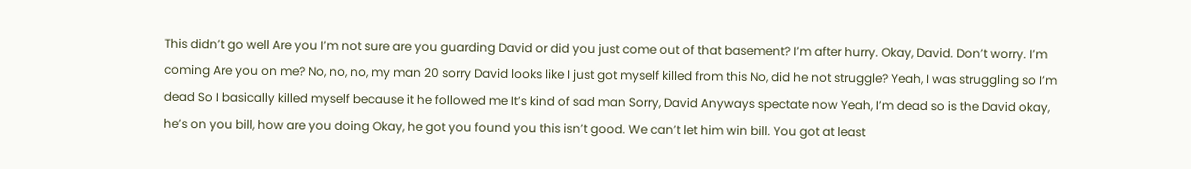This didn’t go well Are you I’m not sure are you guarding David or did you just come out of that basement? I’m after hurry. Okay, David. Don’t worry. I’m coming Are you on me? No, no, no, my man 20 sorry David looks like I just got myself killed from this No, did he not struggle? Yeah, I was struggling so I’m dead So I basically killed myself because it he followed me It’s kind of sad man Sorry, David Anyways spectate now Yeah, I’m dead so is the David okay, he’s on you bill, how are you doing Okay, he got you found you this isn’t good. We can’t let him win bill. You got at least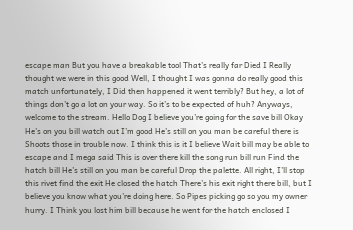escape man But you have a breakable tool That’s really far Died I Really thought we were in this good Well, I thought I was gonna do really good this match unfortunately, I Did then happened it went terribly? But hey, a lot of things don’t go a lot on your way. So it’s to be expected of huh? Anyways, welcome to the stream. Hello Dog I believe you’re going for the save bill Okay He’s on you bill watch out I’m good He’s still on you man be careful there is Shoots those in trouble now. I think this is it I believe Wait bill may be able to escape and I mega said This is over there kill the song run bill run Find the hatch bill He’s still on you man be careful Drop the palette. All right, I’ll stop this rivet find the exit He closed the hatch There’s his exit right there bill, but I believe you know what you’re doing here. So Pipes picking go so you my owner hurry. I Think you lost him bill because he went for the hatch enclosed I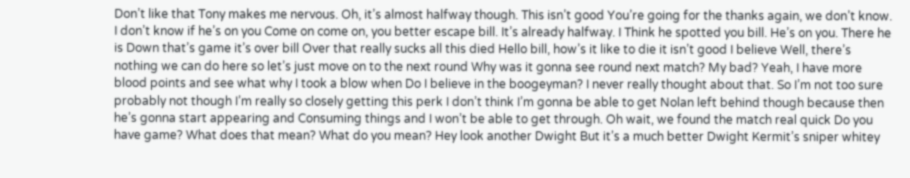Don’t like that Tony makes me nervous. Oh, it’s almost halfway though. This isn’t good You’re going for the thanks again, we don’t know. I don’t know if he’s on you Come on come on, you better escape bill. It’s already halfway. I Think he spotted you bill. He’s on you. There he is Down that’s game it’s over bill Over that really sucks all this died Hello bill, how’s it like to die it isn’t good I believe Well, there’s nothing we can do here so let’s just move on to the next round Why was it gonna see round next match? My bad? Yeah, I have more blood points and see what why I took a blow when Do I believe in the boogeyman? I never really thought about that. So I’m not too sure probably not though I’m really so closely getting this perk I don’t think I’m gonna be able to get Nolan left behind though because then he’s gonna start appearing and Consuming things and I won’t be able to get through. Oh wait, we found the match real quick Do you have game? What does that mean? What do you mean? Hey look another Dwight But it’s a much better Dwight Kermit’s sniper whitey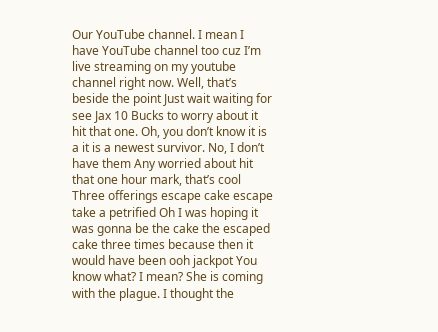Our YouTube channel. I mean I have YouTube channel too cuz I’m live streaming on my youtube channel right now. Well, that’s beside the point Just wait waiting for see Jax 10 Bucks to worry about it hit that one. Oh, you don’t know it is a it is a newest survivor. No, I don’t have them Any worried about hit that one hour mark, that’s cool Three offerings escape cake escape take a petrified Oh I was hoping it was gonna be the cake the escaped cake three times because then it would have been ooh jackpot You know what? I mean? She is coming with the plague. I thought the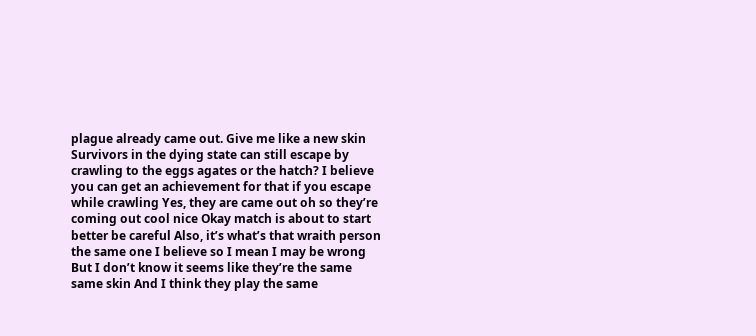plague already came out. Give me like a new skin Survivors in the dying state can still escape by crawling to the eggs agates or the hatch? I believe you can get an achievement for that if you escape while crawling Yes, they are came out oh so they’re coming out cool nice Okay match is about to start better be careful Also, it’s what’s that wraith person the same one I believe so I mean I may be wrong But I don’t know it seems like they’re the same same skin And I think they play the same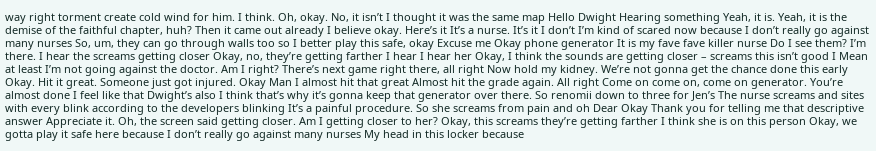way right torment create cold wind for him. I think. Oh, okay. No, it isn’t I thought it was the same map Hello Dwight Hearing something Yeah, it is. Yeah, it is the demise of the faithful chapter, huh? Then it came out already I believe okay. Here’s it It’s a nurse. It’s it I don’t I’m kind of scared now because I don’t really go against many nurses So, um, they can go through walls too so I better play this safe, okay Excuse me Okay phone generator It is my fave fave killer nurse Do I see them? I’m there. I hear the screams getting closer Okay, no, they’re getting farther I hear I hear her Okay, I think the sounds are getting closer – screams this isn’t good I Mean at least I’m not going against the doctor. Am I right? There’s next game right there, all right Now hold my kidney. We’re not gonna get the chance done this early Okay. Hit it great. Someone just got injured. Okay Man I almost hit that great Almost hit the grade again. All right Come on come on, come on generator. You’re almost done I feel like that Dwight’s also I think that’s why it’s gonna keep that generator over there. So renomii down to three for Jen’s The nurse screams and sites with every blink according to the developers blinking It’s a painful procedure. So she screams from pain and oh Dear Okay Thank you for telling me that descriptive answer Appreciate it. Oh, the screen said getting closer. Am I getting closer to her? Okay, this screams they’re getting farther I think she is on this person Okay, we gotta play it safe here because I don’t really go against many nurses My head in this locker because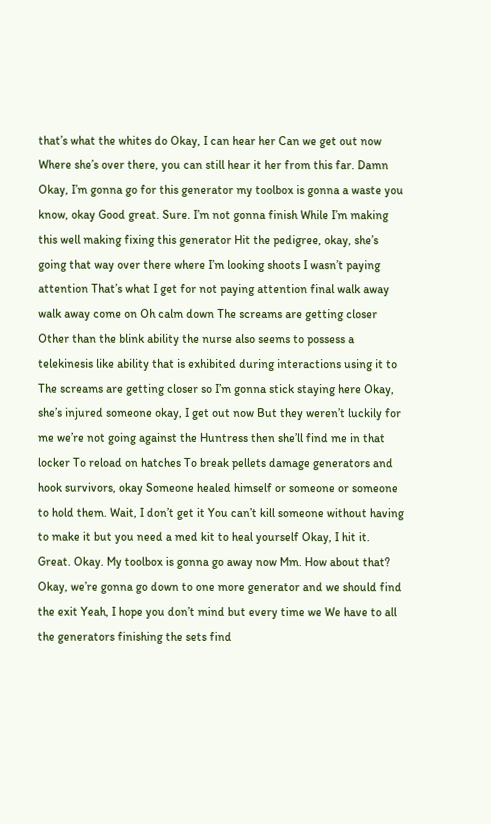that’s what the whites do Okay, I can hear her Can we get out now Where she’s over there, you can still hear it her from this far. Damn Okay, I’m gonna go for this generator my toolbox is gonna a waste you know, okay Good great. Sure. I’m not gonna finish While I’m making this well making fixing this generator Hit the pedigree, okay, she’s going that way over there where I’m looking shoots I wasn’t paying attention That’s what I get for not paying attention final walk away walk away come on Oh calm down The screams are getting closer Other than the blink ability the nurse also seems to possess a telekinesis like ability that is exhibited during interactions using it to The screams are getting closer so I’m gonna stick staying here Okay, she’s injured someone okay, I get out now But they weren’t luckily for me we’re not going against the Huntress then she’ll find me in that locker To reload on hatches To break pellets damage generators and hook survivors, okay Someone healed himself or someone or someone to hold them. Wait, I don’t get it You can’t kill someone without having to make it but you need a med kit to heal yourself Okay, I hit it. Great. Okay. My toolbox is gonna go away now Mm. How about that? Okay, we’re gonna go down to one more generator and we should find the exit Yeah, I hope you don’t mind but every time we We have to all the generators finishing the sets find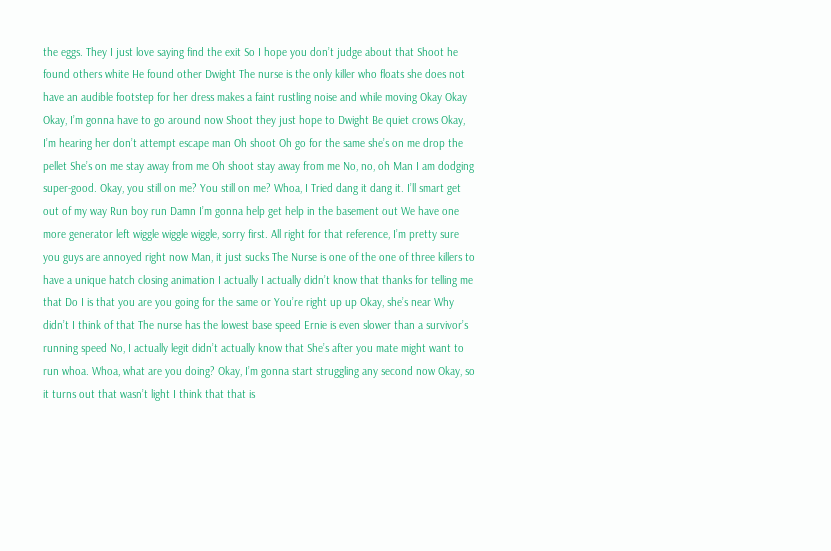the eggs. They I just love saying find the exit So I hope you don’t judge about that Shoot he found others white He found other Dwight The nurse is the only killer who floats she does not have an audible footstep for her dress makes a faint rustling noise and while moving Okay Okay Okay, I’m gonna have to go around now Shoot they just hope to Dwight Be quiet crows Okay, I’m hearing her don’t attempt escape man Oh shoot Oh go for the same she’s on me drop the pellet She’s on me stay away from me Oh shoot stay away from me No, no, oh Man I am dodging super-good. Okay, you still on me? You still on me? Whoa, I Tried dang it dang it. I’ll smart get out of my way Run boy run Damn I’m gonna help get help in the basement out We have one more generator left wiggle wiggle wiggle, sorry first. All right for that reference, I’m pretty sure you guys are annoyed right now Man, it just sucks The Nurse is one of the one of three killers to have a unique hatch closing animation I actually I actually didn’t know that thanks for telling me that Do I is that you are you going for the same or You’re right up up Okay, she’s near Why didn’t I think of that The nurse has the lowest base speed Ernie is even slower than a survivor’s running speed No, I actually legit didn’t actually know that She’s after you mate might want to run whoa. Whoa, what are you doing? Okay, I’m gonna start struggling any second now Okay, so it turns out that wasn’t light I think that that is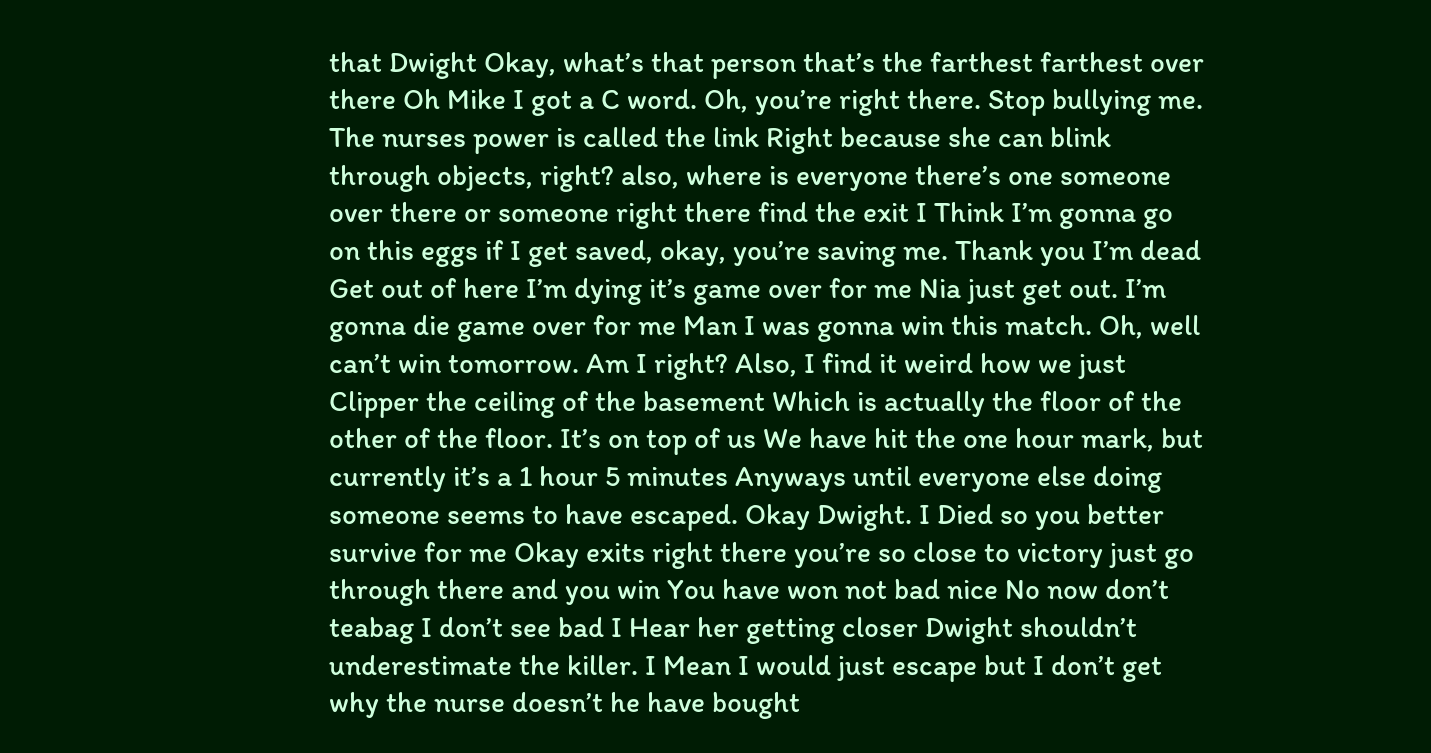that Dwight Okay, what’s that person that’s the farthest farthest over there Oh Mike I got a C word. Oh, you’re right there. Stop bullying me. The nurses power is called the link Right because she can blink through objects, right? also, where is everyone there’s one someone over there or someone right there find the exit I Think I’m gonna go on this eggs if I get saved, okay, you’re saving me. Thank you I’m dead Get out of here I’m dying it’s game over for me Nia just get out. I’m gonna die game over for me Man I was gonna win this match. Oh, well can’t win tomorrow. Am I right? Also, I find it weird how we just Clipper the ceiling of the basement Which is actually the floor of the other of the floor. It’s on top of us We have hit the one hour mark, but currently it’s a 1 hour 5 minutes Anyways until everyone else doing someone seems to have escaped. Okay Dwight. I Died so you better survive for me Okay exits right there you’re so close to victory just go through there and you win You have won not bad nice No now don’t teabag I don’t see bad I Hear her getting closer Dwight shouldn’t underestimate the killer. I Mean I would just escape but I don’t get why the nurse doesn’t he have bought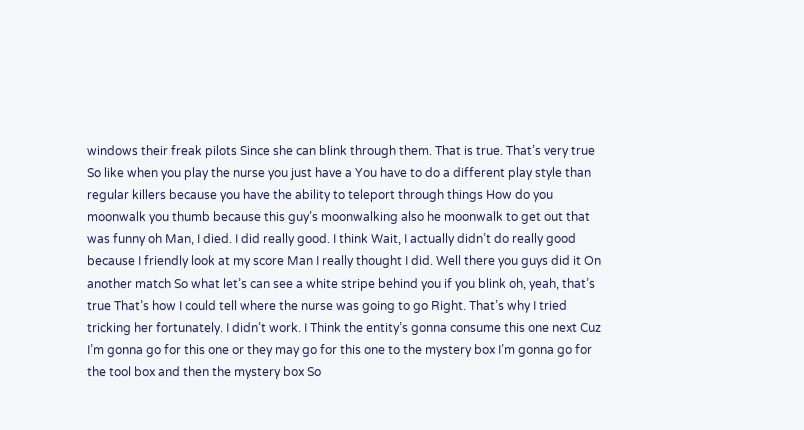windows their freak pilots Since she can blink through them. That is true. That’s very true So like when you play the nurse you just have a You have to do a different play style than regular killers because you have the ability to teleport through things How do you moonwalk you thumb because this guy’s moonwalking also he moonwalk to get out that was funny oh Man, I died. I did really good. I think Wait, I actually didn’t do really good because I friendly look at my score Man I really thought I did. Well there you guys did it On another match So what let’s can see a white stripe behind you if you blink oh, yeah, that’s true That’s how I could tell where the nurse was going to go Right. That’s why I tried tricking her fortunately. I didn’t work. I Think the entity’s gonna consume this one next Cuz I’m gonna go for this one or they may go for this one to the mystery box I’m gonna go for the tool box and then the mystery box So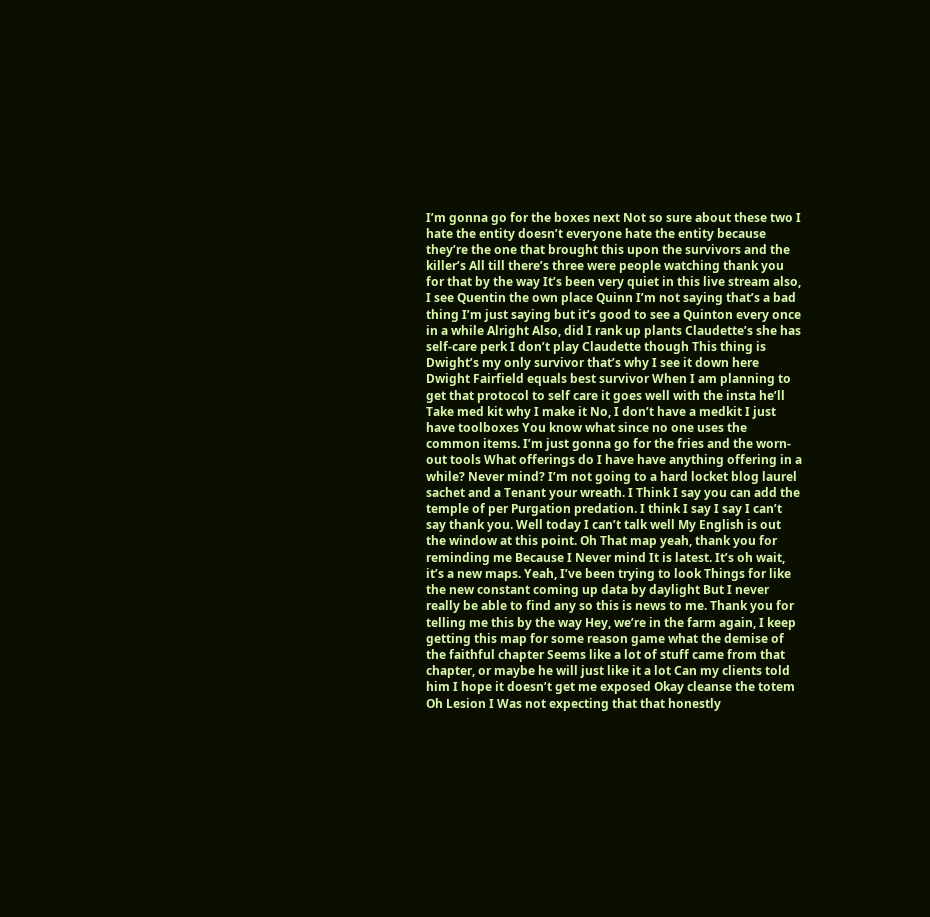I’m gonna go for the boxes next Not so sure about these two I hate the entity doesn’t everyone hate the entity because they’re the one that brought this upon the survivors and the killer’s All till there’s three were people watching thank you for that by the way It’s been very quiet in this live stream also, I see Quentin the own place Quinn I’m not saying that’s a bad thing I’m just saying but it’s good to see a Quinton every once in a while Alright Also, did I rank up plants Claudette’s she has self-care perk I don’t play Claudette though This thing is Dwight’s my only survivor that’s why I see it down here Dwight Fairfield equals best survivor When I am planning to get that protocol to self care it goes well with the insta he’ll Take med kit why I make it No, I don’t have a medkit I just have toolboxes You know what since no one uses the common items. I’m just gonna go for the fries and the worn-out tools What offerings do I have have anything offering in a while? Never mind? I’m not going to a hard locket blog laurel sachet and a Tenant your wreath. I Think I say you can add the temple of per Purgation predation. I think I say I say I can’t say thank you. Well today I can’t talk well My English is out the window at this point. Oh That map yeah, thank you for reminding me Because I Never mind It is latest. It’s oh wait, it’s a new maps. Yeah, I’ve been trying to look Things for like the new constant coming up data by daylight But I never really be able to find any so this is news to me. Thank you for telling me this by the way Hey, we’re in the farm again, I keep getting this map for some reason game what the demise of the faithful chapter Seems like a lot of stuff came from that chapter, or maybe he will just like it a lot Can my clients told him I hope it doesn’t get me exposed Okay cleanse the totem Oh Lesion I Was not expecting that that honestly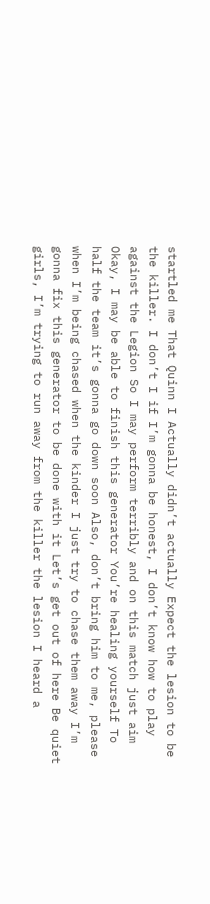startled me That Quinn I Actually didn’t actually Expect the lesion to be the killer. I don’t I if I’m gonna be honest, I don’t know how to play against the Legion So I may perform terribly and on this match just aim Okay, I may be able to finish this generator You’re healing yourself To half the team it’s gonna go down soon Also, don’t bring him to me, please when I’m being chased when the kinder I just try to chase them away I’m gonna fix this generator to be done with it Let’s get out of here Be quiet girls, I’m trying to run away from the killer the lesion I heard a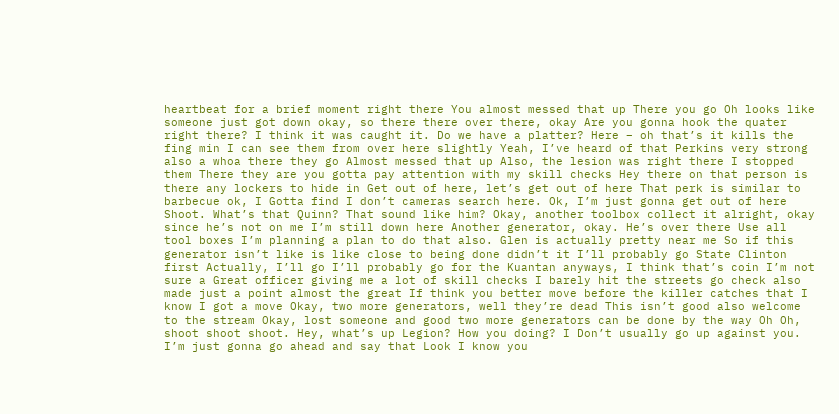heartbeat for a brief moment right there You almost messed that up There you go Oh looks like someone just got down okay, so there there over there, okay Are you gonna hook the quater right there? I think it was caught it. Do we have a platter? Here – oh that’s it kills the fing min I can see them from over here slightly Yeah, I’ve heard of that Perkins very strong also a whoa there they go Almost messed that up Also, the lesion was right there I stopped them There they are you gotta pay attention with my skill checks Hey there on that person is there any lockers to hide in Get out of here, let’s get out of here That perk is similar to barbecue ok, I Gotta find I don’t cameras search here. Ok, I’m just gonna get out of here Shoot. What’s that Quinn? That sound like him? Okay, another toolbox collect it alright, okay since he’s not on me I’m still down here Another generator, okay. He’s over there Use all tool boxes I’m planning a plan to do that also. Glen is actually pretty near me So if this generator isn’t like is like close to being done didn’t it I’ll probably go State Clinton first Actually, I’ll go I’ll probably go for the Kuantan anyways, I think that’s coin I’m not sure a Great officer giving me a lot of skill checks I barely hit the streets go check also made just a point almost the great If think you better move before the killer catches that I know I got a move Okay, two more generators, well they’re dead This isn’t good also welcome to the stream Okay, lost someone and good two more generators can be done by the way Oh Oh, shoot shoot shoot. Hey, what’s up Legion? How you doing? I Don’t usually go up against you. I’m just gonna go ahead and say that Look I know you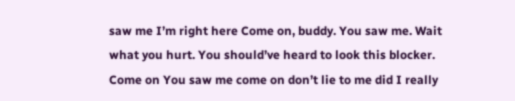saw me I’m right here Come on, buddy. You saw me. Wait what you hurt. You should’ve heard to look this blocker. Come on You saw me come on don’t lie to me did I really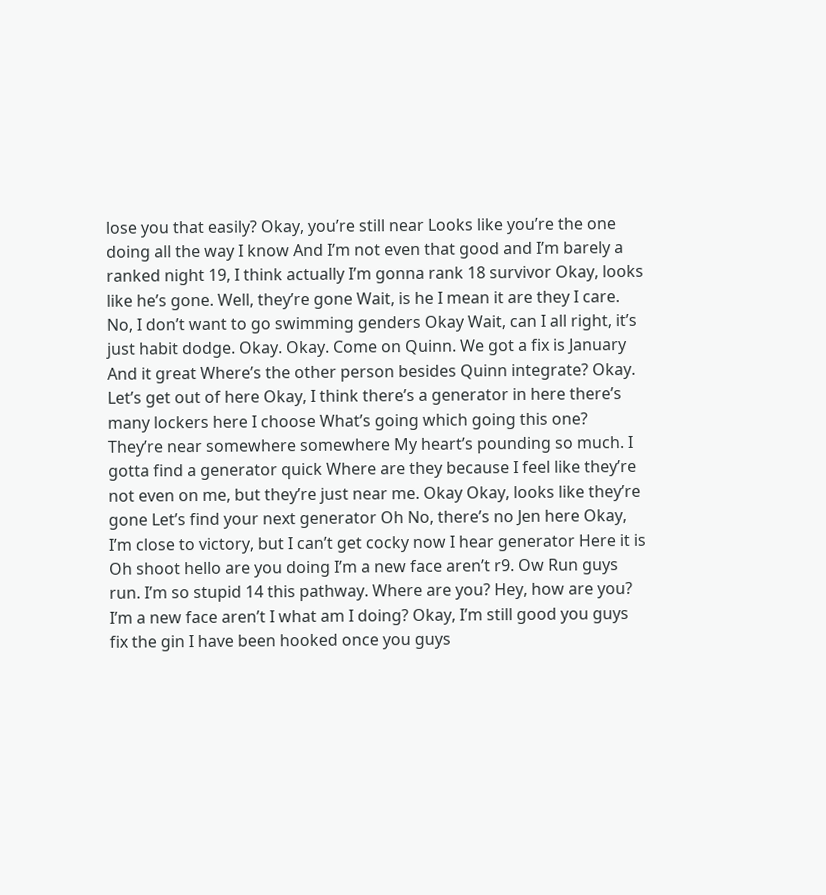lose you that easily? Okay, you’re still near Looks like you’re the one doing all the way I know And I’m not even that good and I’m barely a ranked night 19, I think actually I’m gonna rank 18 survivor Okay, looks like he’s gone. Well, they’re gone Wait, is he I mean it are they I care. No, I don’t want to go swimming genders Okay Wait, can I all right, it’s just habit dodge. Okay. Okay. Come on Quinn. We got a fix is January And it great Where’s the other person besides Quinn integrate? Okay. Let’s get out of here Okay, I think there’s a generator in here there’s many lockers here I choose What’s going which going this one? They’re near somewhere somewhere My heart’s pounding so much. I gotta find a generator quick Where are they because I feel like they’re not even on me, but they’re just near me. Okay Okay, looks like they’re gone Let’s find your next generator Oh No, there’s no Jen here Okay, I’m close to victory, but I can’t get cocky now I hear generator Here it is Oh shoot hello are you doing I’m a new face aren’t r9. Ow Run guys run. I’m so stupid 14 this pathway. Where are you? Hey, how are you? I’m a new face aren’t I what am I doing? Okay, I’m still good you guys fix the gin I have been hooked once you guys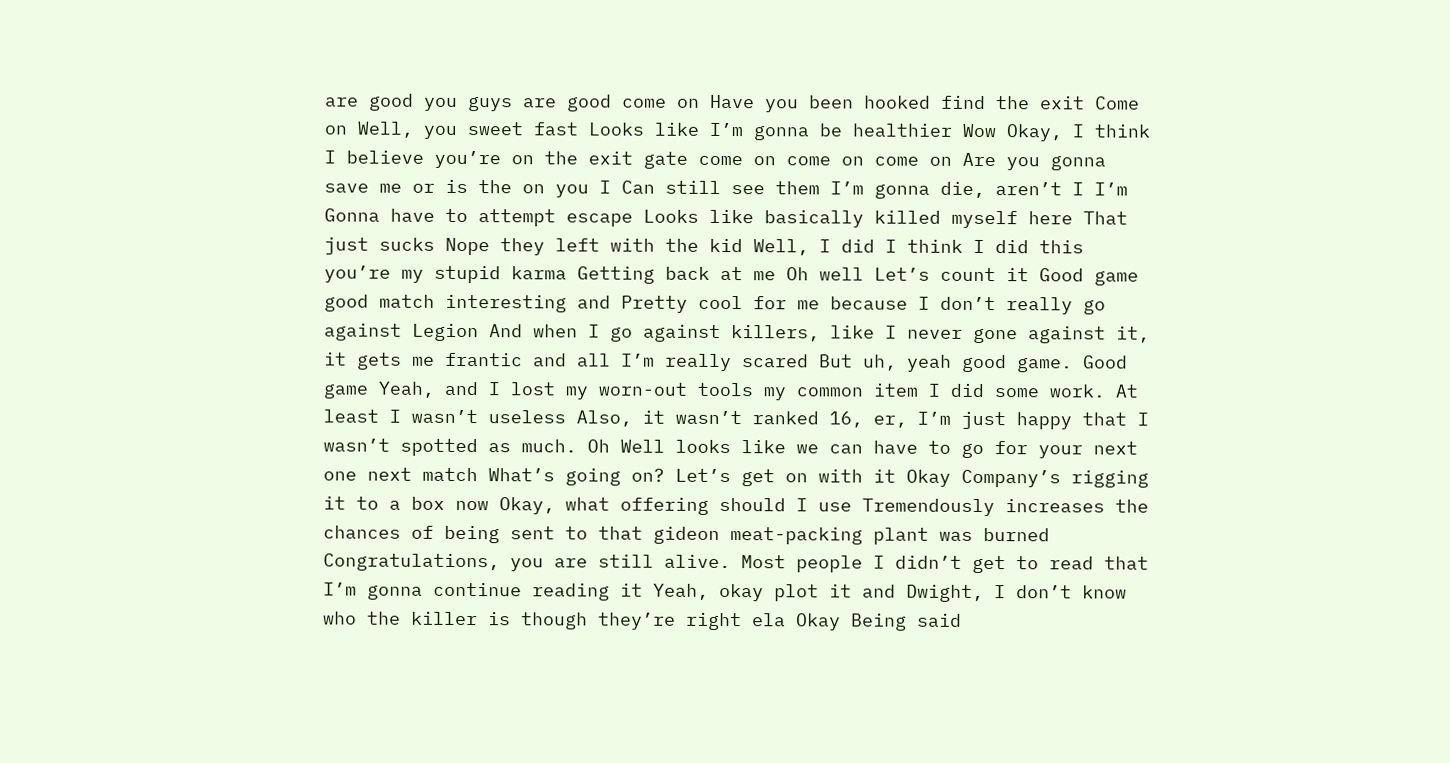are good you guys are good come on Have you been hooked find the exit Come on Well, you sweet fast Looks like I’m gonna be healthier Wow Okay, I think I believe you’re on the exit gate come on come on come on Are you gonna save me or is the on you I Can still see them I’m gonna die, aren’t I I’m Gonna have to attempt escape Looks like basically killed myself here That just sucks Nope they left with the kid Well, I did I think I did this you’re my stupid karma Getting back at me Oh well Let’s count it Good game good match interesting and Pretty cool for me because I don’t really go against Legion And when I go against killers, like I never gone against it, it gets me frantic and all I’m really scared But uh, yeah good game. Good game Yeah, and I lost my worn-out tools my common item I did some work. At least I wasn’t useless Also, it wasn’t ranked 16, er, I’m just happy that I wasn’t spotted as much. Oh Well looks like we can have to go for your next one next match What’s going on? Let’s get on with it Okay Company’s rigging it to a box now Okay, what offering should I use Tremendously increases the chances of being sent to that gideon meat-packing plant was burned Congratulations, you are still alive. Most people I didn’t get to read that I’m gonna continue reading it Yeah, okay plot it and Dwight, I don’t know who the killer is though they’re right ela Okay Being said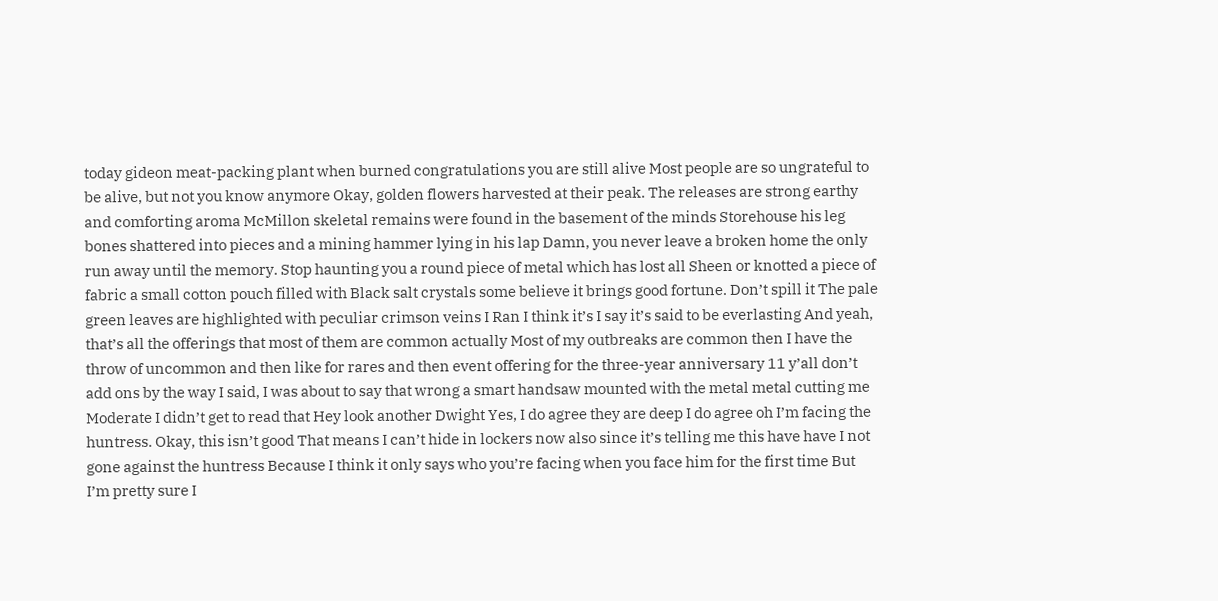today gideon meat-packing plant when burned congratulations you are still alive Most people are so ungrateful to be alive, but not you know anymore Okay, golden flowers harvested at their peak. The releases are strong earthy and comforting aroma McMillon skeletal remains were found in the basement of the minds Storehouse his leg bones shattered into pieces and a mining hammer lying in his lap Damn, you never leave a broken home the only run away until the memory. Stop haunting you a round piece of metal which has lost all Sheen or knotted a piece of fabric a small cotton pouch filled with Black salt crystals some believe it brings good fortune. Don’t spill it The pale green leaves are highlighted with peculiar crimson veins I Ran I think it’s I say it’s said to be everlasting And yeah, that’s all the offerings that most of them are common actually Most of my outbreaks are common then I have the throw of uncommon and then like for rares and then event offering for the three-year anniversary 11 y’all don’t add ons by the way I said, I was about to say that wrong a smart handsaw mounted with the metal metal cutting me Moderate I didn’t get to read that Hey look another Dwight Yes, I do agree they are deep I do agree oh I’m facing the huntress. Okay, this isn’t good That means I can’t hide in lockers now also since it’s telling me this have have I not gone against the huntress Because I think it only says who you’re facing when you face him for the first time But I’m pretty sure I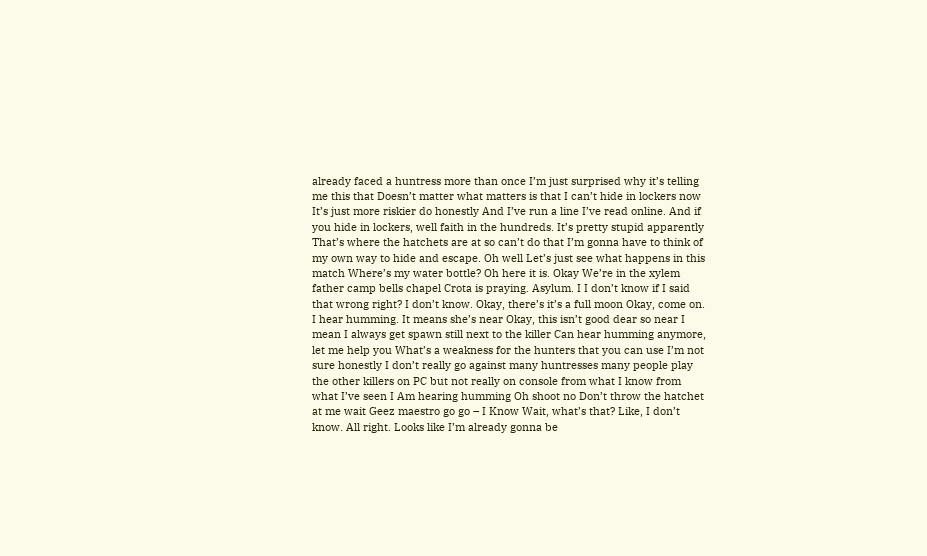already faced a huntress more than once I’m just surprised why it’s telling me this that Doesn’t matter what matters is that I can’t hide in lockers now It’s just more riskier do honestly And I’ve run a line I’ve read online. And if you hide in lockers, well faith in the hundreds. It’s pretty stupid apparently That’s where the hatchets are at so can’t do that I’m gonna have to think of my own way to hide and escape. Oh well Let’s just see what happens in this match Where’s my water bottle? Oh here it is. Okay We’re in the xylem father camp bells chapel Crota is praying. Asylum. I I don’t know if I said that wrong right? I don’t know. Okay, there’s it’s a full moon Okay, come on. I hear humming. It means she’s near Okay, this isn’t good dear so near I mean I always get spawn still next to the killer Can hear humming anymore, let me help you What’s a weakness for the hunters that you can use I’m not sure honestly I don’t really go against many huntresses many people play the other killers on PC but not really on console from what I know from what I’ve seen I Am hearing humming Oh shoot no Don’t throw the hatchet at me wait Geez maestro go go – I Know Wait, what’s that? Like, I don’t know. All right. Looks like I’m already gonna be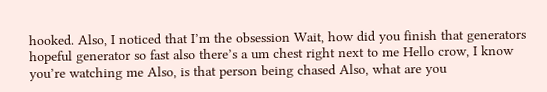hooked. Also, I noticed that I’m the obsession Wait, how did you finish that generators hopeful generator so fast also there’s a um chest right next to me Hello crow, I know you’re watching me Also, is that person being chased Also, what are you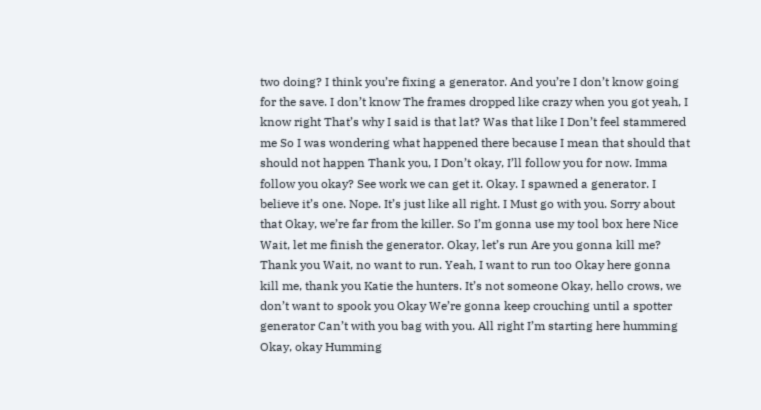two doing? I think you’re fixing a generator. And you’re I don’t know going for the save. I don’t know The frames dropped like crazy when you got yeah, I know right That’s why I said is that lat? Was that like I Don’t feel stammered me So I was wondering what happened there because I mean that should that should not happen Thank you, I Don’t okay, I’ll follow you for now. Imma follow you okay? See work we can get it. Okay. I spawned a generator. I believe it’s one. Nope. It’s just like all right. I Must go with you. Sorry about that Okay, we’re far from the killer. So I’m gonna use my tool box here Nice Wait, let me finish the generator. Okay, let’s run Are you gonna kill me? Thank you Wait, no want to run. Yeah, I want to run too Okay here gonna kill me, thank you Katie the hunters. It’s not someone Okay, hello crows, we don’t want to spook you Okay We’re gonna keep crouching until a spotter generator Can’t with you bag with you. All right I’m starting here humming Okay, okay Humming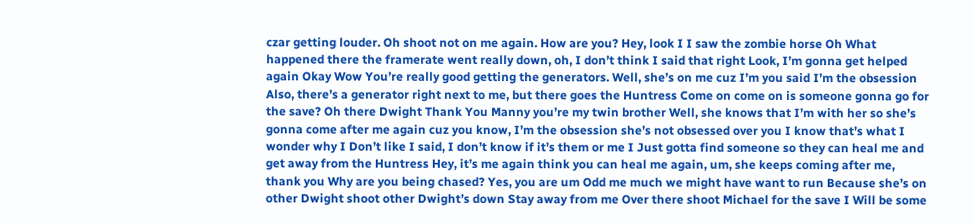czar getting louder. Oh shoot not on me again. How are you? Hey, look I I saw the zombie horse Oh What happened there the framerate went really down, oh, I don’t think I said that right Look, I’m gonna get helped again Okay Wow You’re really good getting the generators. Well, she’s on me cuz I’m you said I’m the obsession Also, there’s a generator right next to me, but there goes the Huntress Come on come on is someone gonna go for the save? Oh there Dwight Thank You Manny you’re my twin brother Well, she knows that I’m with her so she’s gonna come after me again cuz you know, I’m the obsession she’s not obsessed over you I know that’s what I wonder why I Don’t like I said, I don’t know if it’s them or me I Just gotta find someone so they can heal me and get away from the Huntress Hey, it’s me again think you can heal me again, um, she keeps coming after me, thank you Why are you being chased? Yes, you are um Odd me much we might have want to run Because she’s on other Dwight shoot other Dwight’s down Stay away from me Over there shoot Michael for the save I Will be some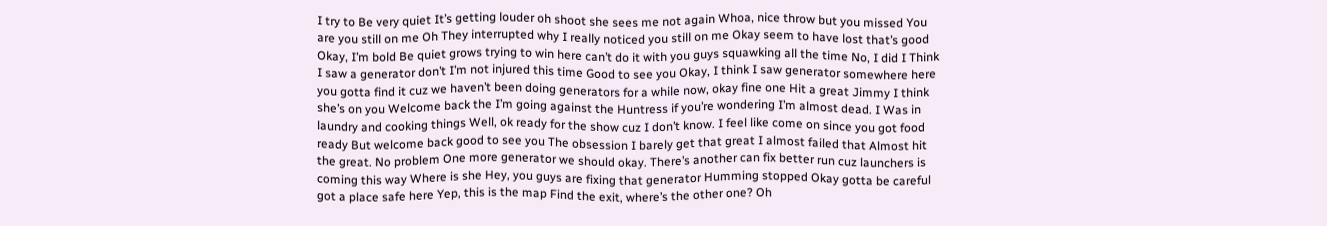I try to Be very quiet It’s getting louder oh shoot she sees me not again Whoa, nice throw but you missed You are you still on me Oh They interrupted why I really noticed you still on me Okay seem to have lost that’s good Okay, I’m bold Be quiet grows trying to win here can’t do it with you guys squawking all the time No, I did I Think I saw a generator don’t I’m not injured this time Good to see you Okay, I think I saw generator somewhere here you gotta find it cuz we haven’t been doing generators for a while now, okay fine one Hit a great Jimmy I think she’s on you Welcome back the I’m going against the Huntress if you’re wondering I’m almost dead. I Was in laundry and cooking things Well, ok ready for the show cuz I don’t know. I feel like come on since you got food ready But welcome back good to see you The obsession I barely get that great I almost failed that Almost hit the great. No problem One more generator we should okay. There’s another can fix better run cuz launchers is coming this way Where is she Hey, you guys are fixing that generator Humming stopped Okay gotta be careful got a place safe here Yep, this is the map Find the exit, where’s the other one? Oh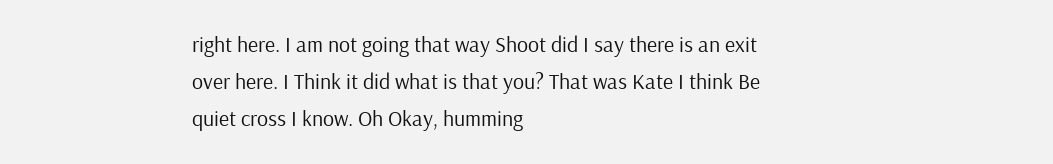right here. I am not going that way Shoot did I say there is an exit over here. I Think it did what is that you? That was Kate I think Be quiet cross I know. Oh Okay, humming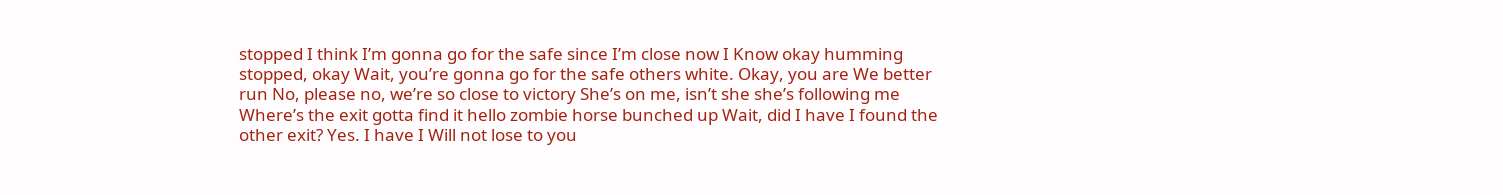stopped I think I’m gonna go for the safe since I’m close now I Know okay humming stopped, okay Wait, you’re gonna go for the safe others white. Okay, you are We better run No, please no, we’re so close to victory She’s on me, isn’t she she’s following me Where’s the exit gotta find it hello zombie horse bunched up Wait, did I have I found the other exit? Yes. I have I Will not lose to you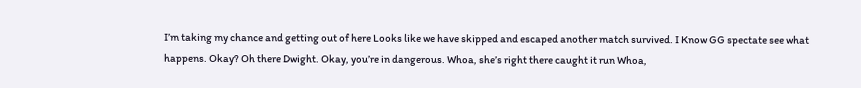I’m taking my chance and getting out of here Looks like we have skipped and escaped another match survived. I Know GG spectate see what happens. Okay? Oh there Dwight. Okay, you’re in dangerous. Whoa, she’s right there caught it run Whoa,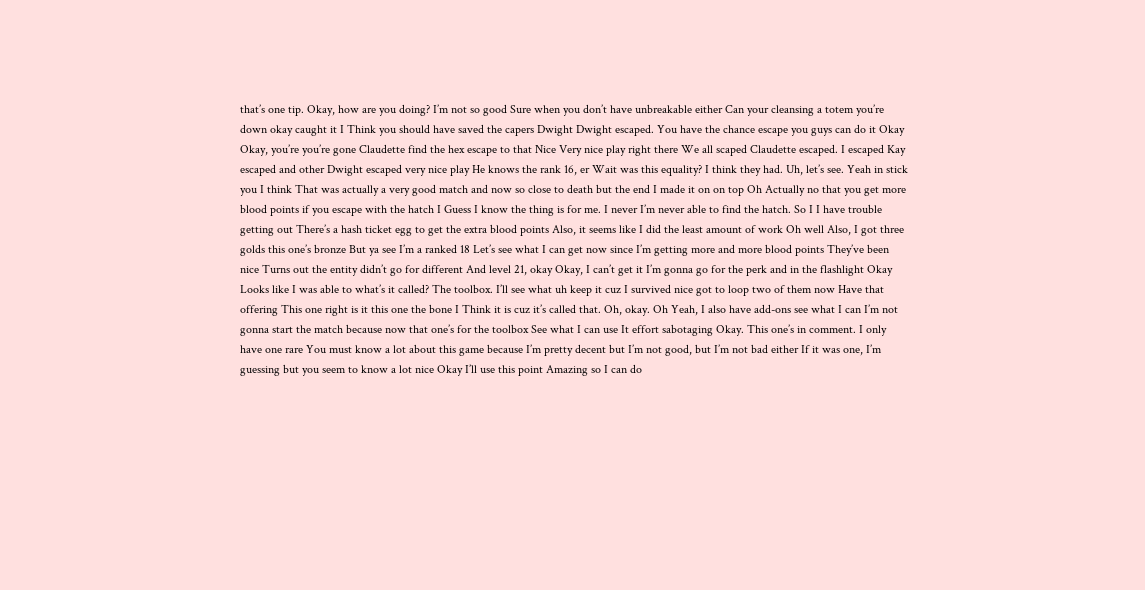that’s one tip. Okay, how are you doing? I’m not so good Sure when you don’t have unbreakable either Can your cleansing a totem you’re down okay caught it I Think you should have saved the capers Dwight Dwight escaped. You have the chance escape you guys can do it Okay Okay, you’re you’re gone Claudette find the hex escape to that Nice Very nice play right there We all scaped Claudette escaped. I escaped Kay escaped and other Dwight escaped very nice play He knows the rank 16, er Wait was this equality? I think they had. Uh, let’s see. Yeah in stick you I think That was actually a very good match and now so close to death but the end I made it on on top Oh Actually no that you get more blood points if you escape with the hatch I Guess I know the thing is for me. I never I’m never able to find the hatch. So I I have trouble getting out There’s a hash ticket egg to get the extra blood points Also, it seems like I did the least amount of work Oh well Also, I got three golds this one’s bronze But ya see I’m a ranked 18 Let’s see what I can get now since I’m getting more and more blood points They’ve been nice Turns out the entity didn’t go for different And level 21, okay Okay, I can’t get it I’m gonna go for the perk and in the flashlight Okay Looks like I was able to what’s it called? The toolbox. I’ll see what uh keep it cuz I survived nice got to loop two of them now Have that offering This one right is it this one the bone I Think it is cuz it’s called that. Oh, okay. Oh Yeah, I also have add-ons see what I can I’m not gonna start the match because now that one’s for the toolbox See what I can use It effort sabotaging Okay. This one’s in comment. I only have one rare You must know a lot about this game because I’m pretty decent but I’m not good, but I’m not bad either If it was one, I’m guessing but you seem to know a lot nice Okay I’ll use this point Amazing so I can do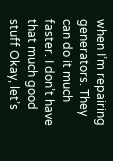when I’m repairing generators. They can do it much faster. I don’t have that much good stuff Okay, let’s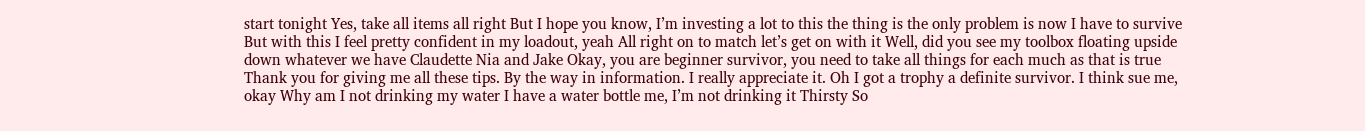start tonight Yes, take all items all right But I hope you know, I’m investing a lot to this the thing is the only problem is now I have to survive But with this I feel pretty confident in my loadout, yeah All right on to match let’s get on with it Well, did you see my toolbox floating upside down whatever we have Claudette Nia and Jake Okay, you are beginner survivor, you need to take all things for each much as that is true Thank you for giving me all these tips. By the way in information. I really appreciate it. Oh I got a trophy a definite survivor. I think sue me, okay Why am I not drinking my water I have a water bottle me, I’m not drinking it Thirsty So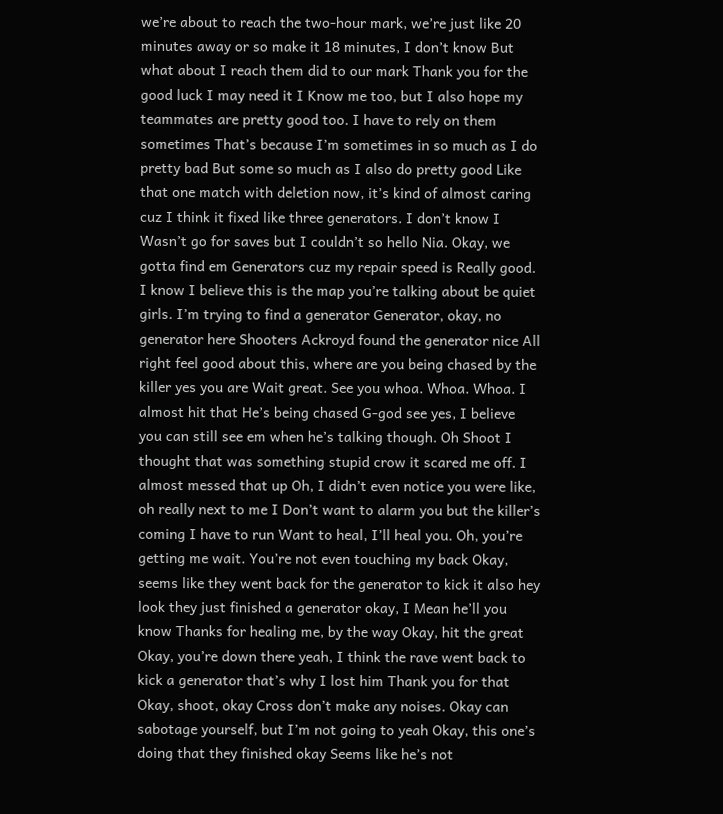we’re about to reach the two-hour mark, we’re just like 20 minutes away or so make it 18 minutes, I don’t know But what about I reach them did to our mark Thank you for the good luck I may need it I Know me too, but I also hope my teammates are pretty good too. I have to rely on them sometimes That’s because I’m sometimes in so much as I do pretty bad But some so much as I also do pretty good Like that one match with deletion now, it’s kind of almost caring cuz I think it fixed like three generators. I don’t know I Wasn’t go for saves but I couldn’t so hello Nia. Okay, we gotta find em Generators cuz my repair speed is Really good. I know I believe this is the map you’re talking about be quiet girls. I’m trying to find a generator Generator, okay, no generator here Shooters Ackroyd found the generator nice All right feel good about this, where are you being chased by the killer yes you are Wait great. See you whoa. Whoa. Whoa. I almost hit that He’s being chased G-god see yes, I believe you can still see em when he’s talking though. Oh Shoot I thought that was something stupid crow it scared me off. I almost messed that up Oh, I didn’t even notice you were like, oh really next to me I Don’t want to alarm you but the killer’s coming I have to run Want to heal, I’ll heal you. Oh, you’re getting me wait. You’re not even touching my back Okay, seems like they went back for the generator to kick it also hey look they just finished a generator okay, I Mean he’ll you know Thanks for healing me, by the way Okay, hit the great Okay, you’re down there yeah, I think the rave went back to kick a generator that’s why I lost him Thank you for that Okay, shoot, okay Cross don’t make any noises. Okay can sabotage yourself, but I’m not going to yeah Okay, this one’s doing that they finished okay Seems like he’s not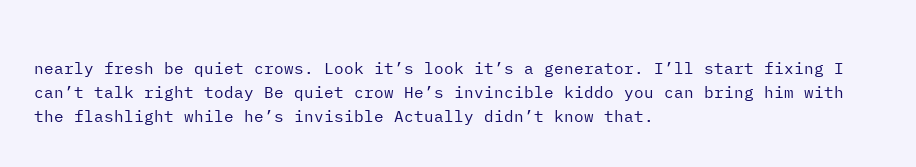nearly fresh be quiet crows. Look it’s look it’s a generator. I’ll start fixing I can’t talk right today Be quiet crow He’s invincible kiddo you can bring him with the flashlight while he’s invisible Actually didn’t know that.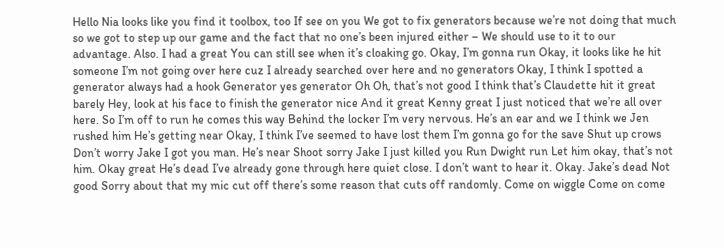Hello Nia looks like you find it toolbox, too If see on you We got to fix generators because we’re not doing that much so we got to step up our game and the fact that no one’s been injured either – We should use to it to our advantage. Also. I had a great You can still see when it’s cloaking go. Okay, I’m gonna run Okay, it looks like he hit someone I’m not going over here cuz I already searched over here and no generators Okay, I think I spotted a generator always had a hook Generator yes generator Oh Oh, that’s not good I think that’s Claudette hit it great barely Hey, look at his face to finish the generator nice And it great Kenny great I just noticed that we’re all over here. So I’m off to run he comes this way Behind the locker I’m very nervous. He’s an ear and we I think we Jen rushed him He’s getting near Okay, I think I’ve seemed to have lost them I’m gonna go for the save Shut up crows Don’t worry Jake I got you man. He’s near Shoot sorry Jake I just killed you Run Dwight run Let him okay, that’s not him. Okay great He’s dead I’ve already gone through here quiet close. I don’t want to hear it. Okay. Jake’s dead Not good Sorry about that my mic cut off there’s some reason that cuts off randomly. Come on wiggle Come on come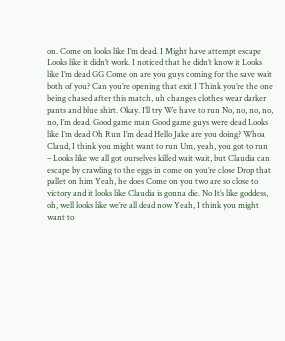on. Come on looks like I’m dead. I Might have attempt escape Looks like it didn’t work. I noticed that he didn’t know it Looks like I’m dead GG Come on are you guys coming for the save wait both of you? Can you’re opening that exit I Think you’re the one being chased after this match, uh changes clothes wear darker pants and blue shirt. Okay. I’ll try We have to run No, no, no, no, no, I’m dead. Good game man Good game guys were dead Looks like I’m dead Oh Run I’m dead Hello Jake are you doing? Whoa Claud, I think you might want to run Um, yeah, you got to run – Looks like we all got ourselves killed wait wait, but Claudia can escape by crawling to the eggs in come on you’re close Drop that pallet on him Yeah, he does Come on you two are so close to victory and it looks like Claudia is gonna die. No It’s like goddess, oh, well looks like we’re all dead now Yeah, I think you might want to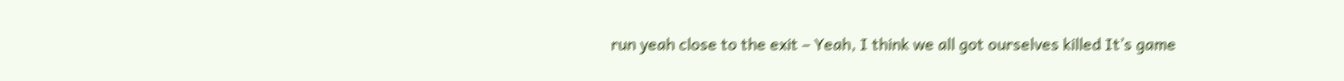run yeah close to the exit – Yeah, I think we all got ourselves killed It’s game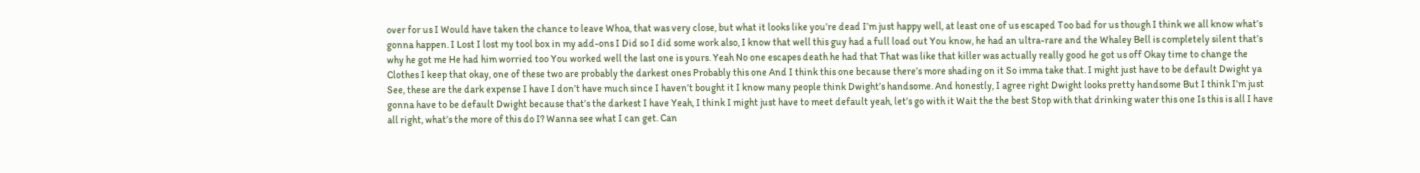over for us I Would have taken the chance to leave Whoa, that was very close, but what it looks like you’re dead I’m just happy well, at least one of us escaped Too bad for us though I think we all know what’s gonna happen. I Lost I lost my tool box in my add-ons I Did so I did some work also, I know that well this guy had a full load out You know, he had an ultra-rare and the Whaley Bell is completely silent that’s why he got me He had him worried too You worked well the last one is yours. Yeah No one escapes death he had that That was like that killer was actually really good he got us off Okay time to change the Clothes I keep that okay, one of these two are probably the darkest ones Probably this one And I think this one because there’s more shading on it So imma take that. I might just have to be default Dwight ya See, these are the dark expense I have I don’t have much since I haven’t bought it I know many people think Dwight’s handsome. And honestly, I agree right Dwight looks pretty handsome But I think I’m just gonna have to be default Dwight because that’s the darkest I have Yeah, I think I might just have to meet default yeah, let’s go with it Wait the the best Stop with that drinking water this one Is this is all I have all right, what’s the more of this do I? Wanna see what I can get. Can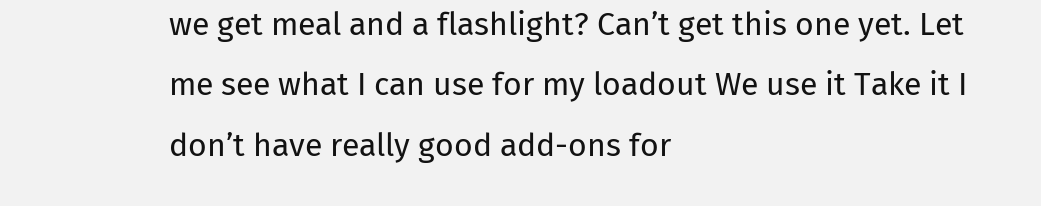we get meal and a flashlight? Can’t get this one yet. Let me see what I can use for my loadout We use it Take it I don’t have really good add-ons for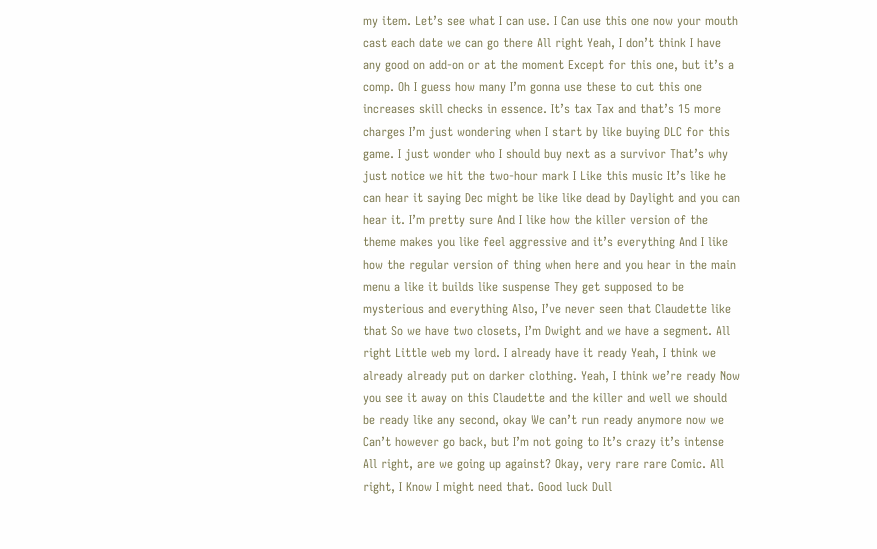my item. Let’s see what I can use. I Can use this one now your mouth cast each date we can go there All right Yeah, I don’t think I have any good on add-on or at the moment Except for this one, but it’s a comp. Oh I guess how many I’m gonna use these to cut this one increases skill checks in essence. It’s tax Tax and that’s 15 more charges I’m just wondering when I start by like buying DLC for this game. I just wonder who I should buy next as a survivor That’s why just notice we hit the two-hour mark I Like this music It’s like he can hear it saying Dec might be like like dead by Daylight and you can hear it. I’m pretty sure And I like how the killer version of the theme makes you like feel aggressive and it’s everything And I like how the regular version of thing when here and you hear in the main menu a like it builds like suspense They get supposed to be mysterious and everything Also, I’ve never seen that Claudette like that So we have two closets, I’m Dwight and we have a segment. All right Little web my lord. I already have it ready Yeah, I think we already already put on darker clothing. Yeah, I think we’re ready Now you see it away on this Claudette and the killer and well we should be ready like any second, okay We can’t run ready anymore now we Can’t however go back, but I’m not going to It’s crazy it’s intense All right, are we going up against? Okay, very rare rare Comic. All right, I Know I might need that. Good luck Dull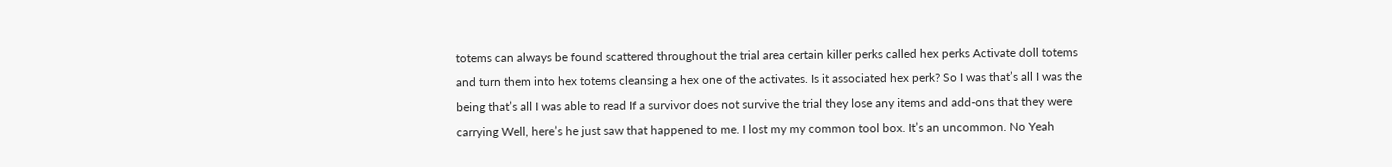totems can always be found scattered throughout the trial area certain killer perks called hex perks Activate doll totems and turn them into hex totems cleansing a hex one of the activates. Is it associated hex perk? So I was that’s all I was the being that’s all I was able to read If a survivor does not survive the trial they lose any items and add-ons that they were carrying Well, here’s he just saw that happened to me. I lost my my common tool box. It’s an uncommon. No Yeah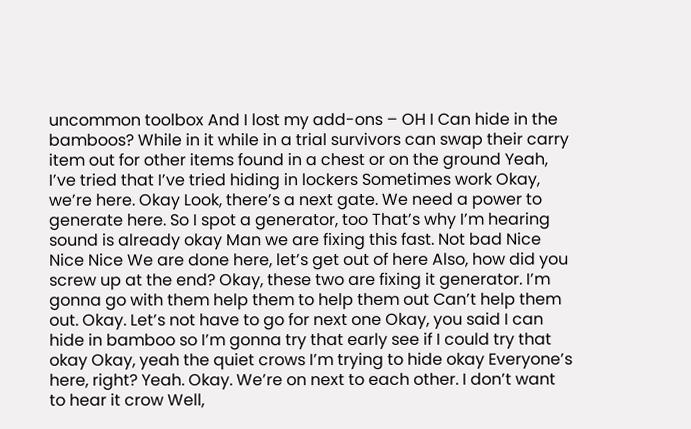uncommon toolbox And I lost my add-ons – OH I Can hide in the bamboos? While in it while in a trial survivors can swap their carry item out for other items found in a chest or on the ground Yeah, I’ve tried that I’ve tried hiding in lockers Sometimes work Okay, we’re here. Okay Look, there’s a next gate. We need a power to generate here. So I spot a generator, too That’s why I’m hearing sound is already okay Man we are fixing this fast. Not bad Nice Nice Nice We are done here, let’s get out of here Also, how did you screw up at the end? Okay, these two are fixing it generator. I’m gonna go with them help them to help them out Can’t help them out. Okay. Let’s not have to go for next one Okay, you said I can hide in bamboo so I’m gonna try that early see if I could try that okay Okay, yeah the quiet crows I’m trying to hide okay Everyone’s here, right? Yeah. Okay. We’re on next to each other. I don’t want to hear it crow Well,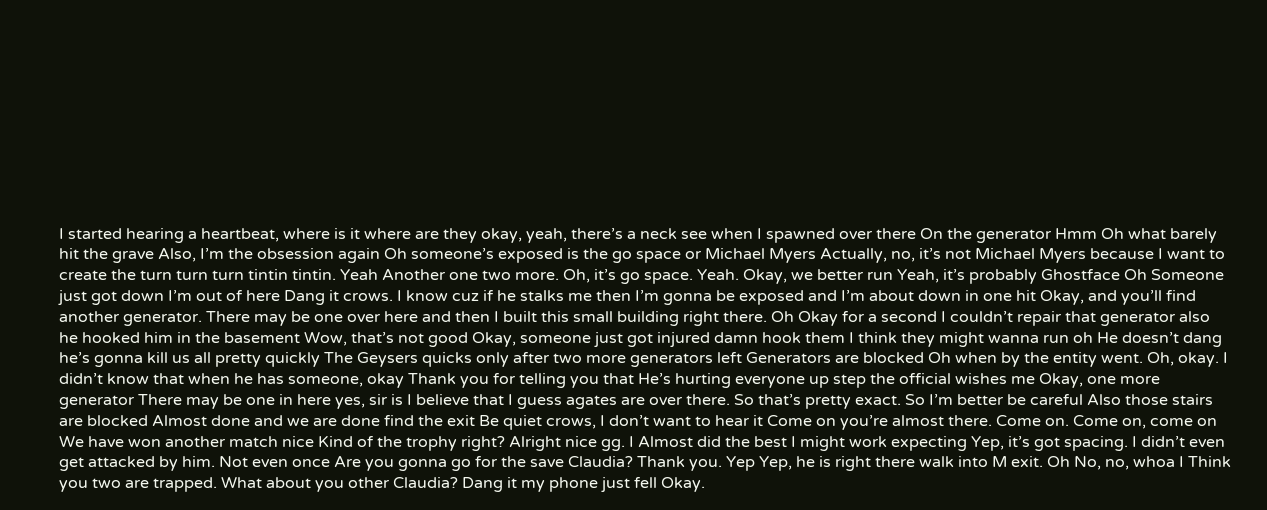I started hearing a heartbeat, where is it where are they okay, yeah, there’s a neck see when I spawned over there On the generator Hmm Oh what barely hit the grave Also, I’m the obsession again Oh someone’s exposed is the go space or Michael Myers Actually, no, it’s not Michael Myers because I want to create the turn turn turn tintin tintin. Yeah Another one two more. Oh, it’s go space. Yeah. Okay, we better run Yeah, it’s probably Ghostface Oh Someone just got down I’m out of here Dang it crows. I know cuz if he stalks me then I’m gonna be exposed and I’m about down in one hit Okay, and you’ll find another generator. There may be one over here and then I built this small building right there. Oh Okay for a second I couldn’t repair that generator also he hooked him in the basement Wow, that’s not good Okay, someone just got injured damn hook them I think they might wanna run oh He doesn’t dang he’s gonna kill us all pretty quickly The Geysers quicks only after two more generators left Generators are blocked Oh when by the entity went. Oh, okay. I didn’t know that when he has someone, okay Thank you for telling you that He’s hurting everyone up step the official wishes me Okay, one more generator There may be one in here yes, sir is I believe that I guess agates are over there. So that’s pretty exact. So I’m better be careful Also those stairs are blocked Almost done and we are done find the exit Be quiet crows, I don’t want to hear it Come on you’re almost there. Come on. Come on, come on We have won another match nice Kind of the trophy right? Alright nice gg. I Almost did the best I might work expecting Yep, it’s got spacing. I didn’t even get attacked by him. Not even once Are you gonna go for the save Claudia? Thank you. Yep Yep, he is right there walk into M exit. Oh No, no, whoa I Think you two are trapped. What about you other Claudia? Dang it my phone just fell Okay.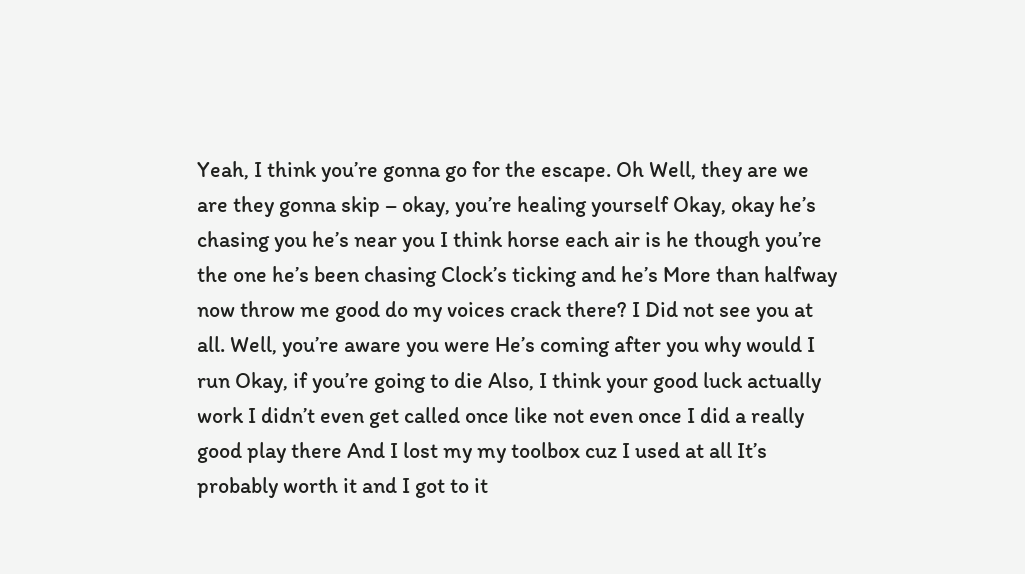Yeah, I think you’re gonna go for the escape. Oh Well, they are we are they gonna skip – okay, you’re healing yourself Okay, okay he’s chasing you he’s near you I think horse each air is he though you’re the one he’s been chasing Clock’s ticking and he’s More than halfway now throw me good do my voices crack there? I Did not see you at all. Well, you’re aware you were He’s coming after you why would I run Okay, if you’re going to die Also, I think your good luck actually work I didn’t even get called once like not even once I did a really good play there And I lost my my toolbox cuz I used at all It’s probably worth it and I got to it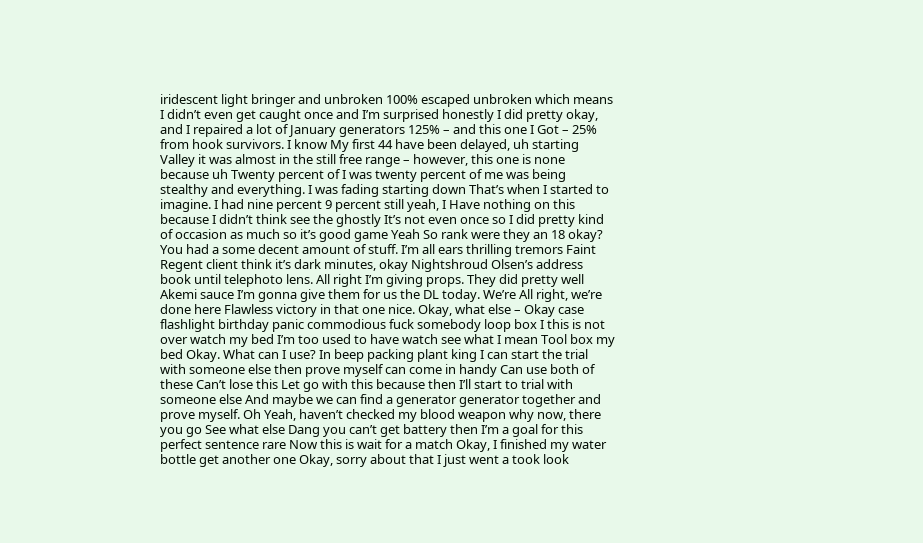iridescent light bringer and unbroken 100% escaped unbroken which means I didn’t even get caught once and I’m surprised honestly I did pretty okay, and I repaired a lot of January generators 125% – and this one I Got – 25% from hook survivors. I know My first 44 have been delayed, uh starting Valley it was almost in the still free range – however, this one is none because uh Twenty percent of I was twenty percent of me was being stealthy and everything. I was fading starting down That’s when I started to imagine. I had nine percent 9 percent still yeah, I Have nothing on this because I didn’t think see the ghostly It’s not even once so I did pretty kind of occasion as much so it’s good game Yeah So rank were they an 18 okay? You had a some decent amount of stuff. I’m all ears thrilling tremors Faint Regent client think it’s dark minutes, okay Nightshroud Olsen’s address book until telephoto lens. All right I’m giving props. They did pretty well Akemi sauce I’m gonna give them for us the DL today. We’re All right, we’re done here Flawless victory in that one nice. Okay, what else – Okay case flashlight birthday panic commodious fuck somebody loop box I this is not over watch my bed I’m too used to have watch see what I mean Tool box my bed Okay. What can I use? In beep packing plant king I can start the trial with someone else then prove myself can come in handy Can use both of these Can’t lose this Let go with this because then I’ll start to trial with someone else And maybe we can find a generator generator together and prove myself. Oh Yeah, haven’t checked my blood weapon why now, there you go See what else Dang you can’t get battery then I’m a goal for this perfect sentence rare Now this is wait for a match Okay, I finished my water bottle get another one Okay, sorry about that I just went a took look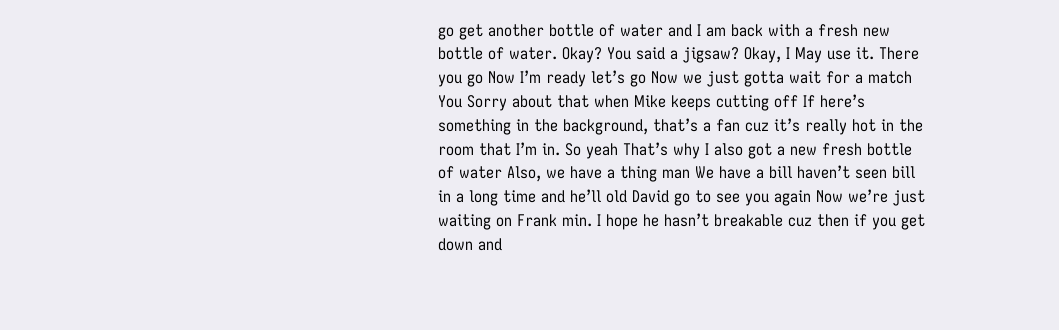go get another bottle of water and I am back with a fresh new bottle of water. Okay? You said a jigsaw? Okay, I May use it. There you go Now I’m ready let’s go Now we just gotta wait for a match You Sorry about that when Mike keeps cutting off If here’s something in the background, that’s a fan cuz it’s really hot in the room that I’m in. So yeah That’s why I also got a new fresh bottle of water Also, we have a thing man We have a bill haven’t seen bill in a long time and he’ll old David go to see you again Now we’re just waiting on Frank min. I hope he hasn’t breakable cuz then if you get down and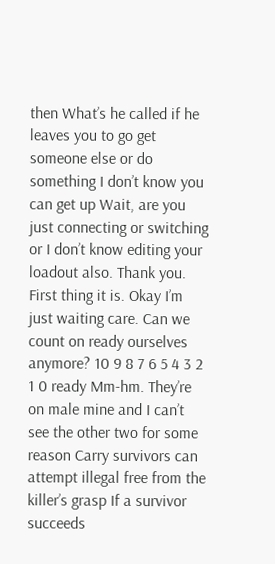then What’s he called if he leaves you to go get someone else or do something I don’t know you can get up Wait, are you just connecting or switching or I don’t know editing your loadout also. Thank you. First thing it is. Okay I’m just waiting care. Can we count on ready ourselves anymore? 10 9 8 7 6 5 4 3 2 1 0 ready Mm-hm. They’re on male mine and I can’t see the other two for some reason Carry survivors can attempt illegal free from the killer’s grasp If a survivor succeeds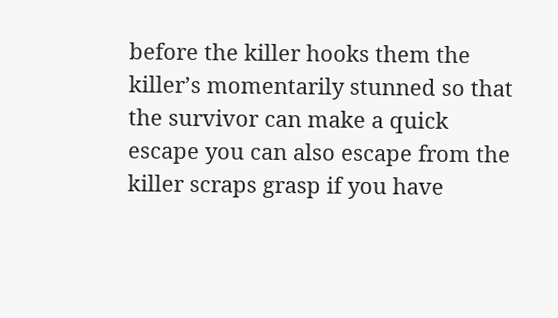before the killer hooks them the killer’s momentarily stunned so that the survivor can make a quick escape you can also escape from the killer scraps grasp if you have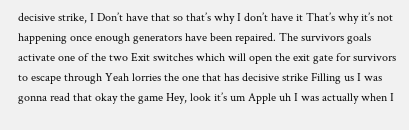decisive strike, I Don’t have that so that’s why I don’t have it That’s why it’s not happening once enough generators have been repaired. The survivors goals activate one of the two Exit switches which will open the exit gate for survivors to escape through Yeah lorries the one that has decisive strike Filling us I was gonna read that okay the game Hey, look it’s um Apple uh I was actually when I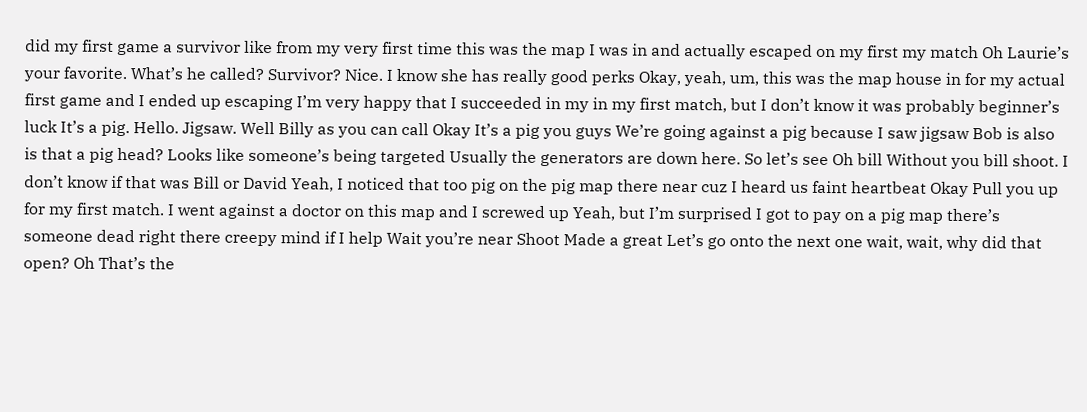did my first game a survivor like from my very first time this was the map I was in and actually escaped on my first my match Oh Laurie’s your favorite. What’s he called? Survivor? Nice. I know she has really good perks Okay, yeah, um, this was the map house in for my actual first game and I ended up escaping I’m very happy that I succeeded in my in my first match, but I don’t know it was probably beginner’s luck It’s a pig. Hello. Jigsaw. Well Billy as you can call Okay It’s a pig you guys We’re going against a pig because I saw jigsaw Bob is also is that a pig head? Looks like someone’s being targeted Usually the generators are down here. So let’s see Oh bill Without you bill shoot. I don’t know if that was Bill or David Yeah, I noticed that too pig on the pig map there near cuz I heard us faint heartbeat Okay Pull you up for my first match. I went against a doctor on this map and I screwed up Yeah, but I’m surprised I got to pay on a pig map there’s someone dead right there creepy mind if I help Wait you’re near Shoot Made a great Let’s go onto the next one wait, wait, why did that open? Oh That’s the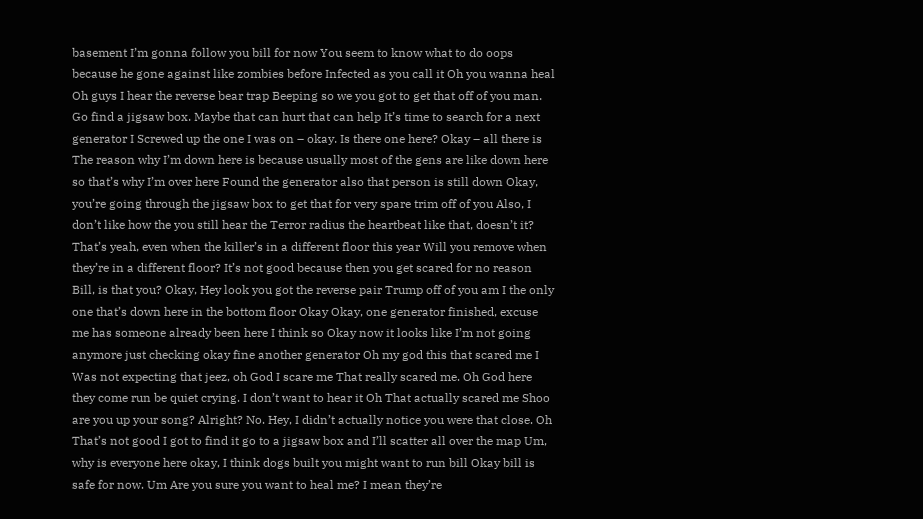basement I’m gonna follow you bill for now You seem to know what to do oops because he gone against like zombies before Infected as you call it Oh you wanna heal Oh guys I hear the reverse bear trap Beeping so we you got to get that off of you man. Go find a jigsaw box. Maybe that can hurt that can help It’s time to search for a next generator I Screwed up the one I was on – okay. Is there one here? Okay – all there is The reason why I’m down here is because usually most of the gens are like down here so that’s why I’m over here Found the generator also that person is still down Okay, you’re going through the jigsaw box to get that for very spare trim off of you Also, I don’t like how the you still hear the Terror radius the heartbeat like that, doesn’t it? That’s yeah, even when the killer’s in a different floor this year Will you remove when they’re in a different floor? It’s not good because then you get scared for no reason Bill, is that you? Okay, Hey look you got the reverse pair Trump off of you am I the only one that’s down here in the bottom floor Okay Okay, one generator finished, excuse me has someone already been here I think so Okay now it looks like I’m not going anymore just checking okay fine another generator Oh my god this that scared me I Was not expecting that jeez, oh God I scare me That really scared me. Oh God here they come run be quiet crying. I don’t want to hear it Oh That actually scared me Shoo are you up your song? Alright? No. Hey, I didn’t actually notice you were that close. Oh That’s not good I got to find it go to a jigsaw box and I’ll scatter all over the map Um, why is everyone here okay, I think dogs built you might want to run bill Okay bill is safe for now. Um Are you sure you want to heal me? I mean they’re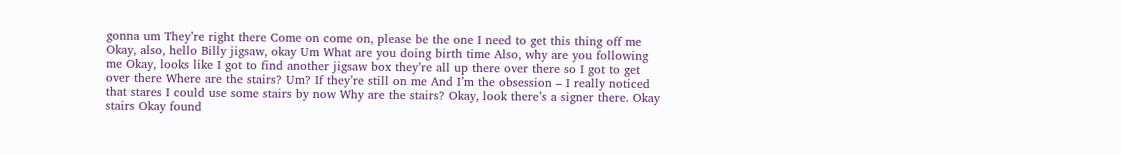gonna um They’re right there Come on come on, please be the one I need to get this thing off me Okay, also, hello Billy jigsaw, okay Um What are you doing birth time Also, why are you following me Okay, looks like I got to find another jigsaw box they’re all up there over there so I got to get over there Where are the stairs? Um? If they’re still on me And I’m the obsession – I really noticed that stares I could use some stairs by now Why are the stairs? Okay, look there’s a signer there. Okay stairs Okay found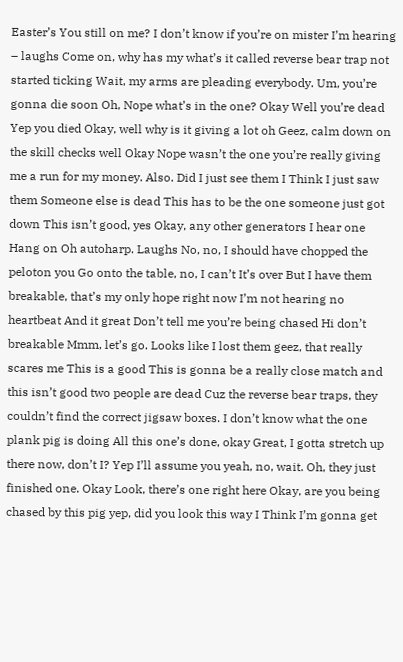Easter’s You still on me? I don’t know if you’re on mister I’m hearing – laughs Come on, why has my what’s it called reverse bear trap not started ticking Wait, my arms are pleading everybody. Um, you’re gonna die soon Oh, Nope what’s in the one? Okay Well you’re dead Yep you died Okay, well why is it giving a lot oh Geez, calm down on the skill checks well Okay Nope wasn’t the one you’re really giving me a run for my money. Also. Did I just see them I Think I just saw them Someone else is dead This has to be the one someone just got down This isn’t good, yes Okay, any other generators I hear one Hang on Oh autoharp. Laughs No, no, I should have chopped the peloton you Go onto the table, no, I can’t It’s over But I have them breakable, that’s my only hope right now I’m not hearing no heartbeat And it great Don’t tell me you’re being chased Hi don’t breakable Mmm, let’s go. Looks like I lost them geez, that really scares me This is a good This is gonna be a really close match and this isn’t good two people are dead Cuz the reverse bear traps, they couldn’t find the correct jigsaw boxes. I don’t know what the one plank pig is doing All this one’s done, okay Great, I gotta stretch up there now, don’t I? Yep I’ll assume you yeah, no, wait. Oh, they just finished one. Okay Look, there’s one right here Okay, are you being chased by this pig yep, did you look this way I Think I’m gonna get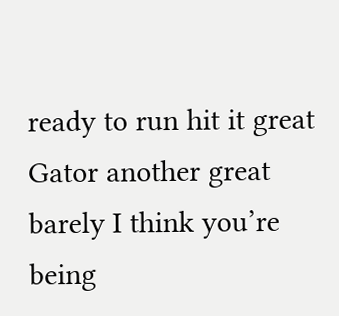ready to run hit it great Gator another great barely I think you’re being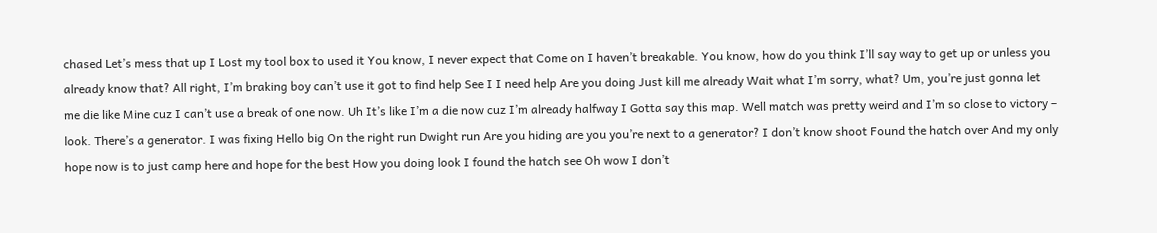chased Let’s mess that up I Lost my tool box to used it You know, I never expect that Come on I haven’t breakable. You know, how do you think I’ll say way to get up or unless you already know that? All right, I’m braking boy can’t use it got to find help See I I need help Are you doing Just kill me already Wait what I’m sorry, what? Um, you’re just gonna let me die like Mine cuz I can’t use a break of one now. Uh It’s like I’m a die now cuz I’m already halfway I Gotta say this map. Well match was pretty weird and I’m so close to victory – look. There’s a generator. I was fixing Hello big On the right run Dwight run Are you hiding are you you’re next to a generator? I don’t know shoot Found the hatch over And my only hope now is to just camp here and hope for the best How you doing look I found the hatch see Oh wow I don’t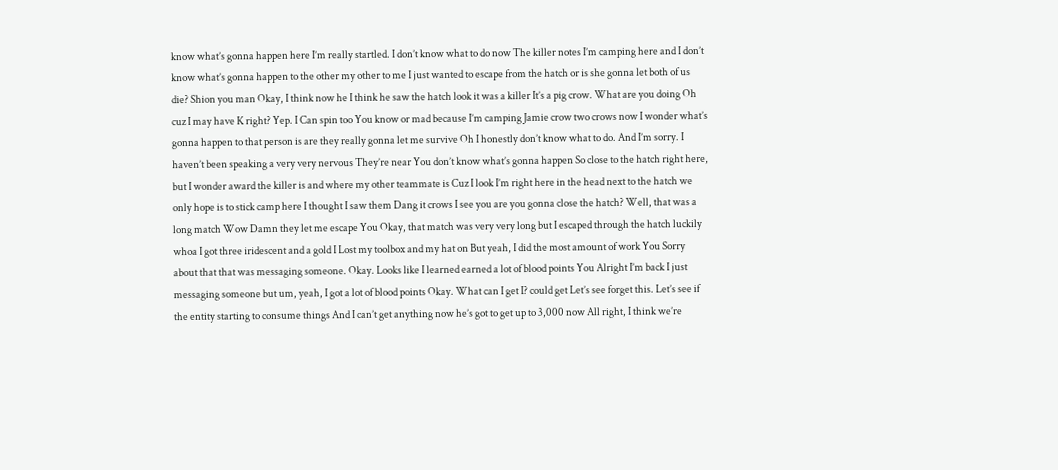know what’s gonna happen here I’m really startled. I don’t know what to do now The killer notes I’m camping here and I don’t know what’s gonna happen to the other my other to me I just wanted to escape from the hatch or is she gonna let both of us die? Shion you man Okay, I think now he I think he saw the hatch look it was a killer It’s a pig crow. What are you doing Oh cuz I may have K right? Yep. I Can spin too You know or mad because I’m camping Jamie crow two crows now I wonder what’s gonna happen to that person is are they really gonna let me survive Oh I honestly don’t know what to do. And I’m sorry. I haven’t been speaking a very very nervous They’re near You don’t know what’s gonna happen So close to the hatch right here, but I wonder award the killer is and where my other teammate is Cuz I look I’m right here in the head next to the hatch we only hope is to stick camp here I thought I saw them Dang it crows I see you are you gonna close the hatch? Well, that was a long match Wow Damn they let me escape You Okay, that match was very very long but I escaped through the hatch luckily whoa I got three iridescent and a gold I Lost my toolbox and my hat on But yeah, I did the most amount of work You Sorry about that that was messaging someone. Okay. Looks like I learned earned a lot of blood points You Alright I’m back I just messaging someone but um, yeah, I got a lot of blood points Okay. What can I get I? could get Let’s see forget this. Let’s see if the entity starting to consume things And I can’t get anything now he’s got to get up to 3,000 now All right, I think we’re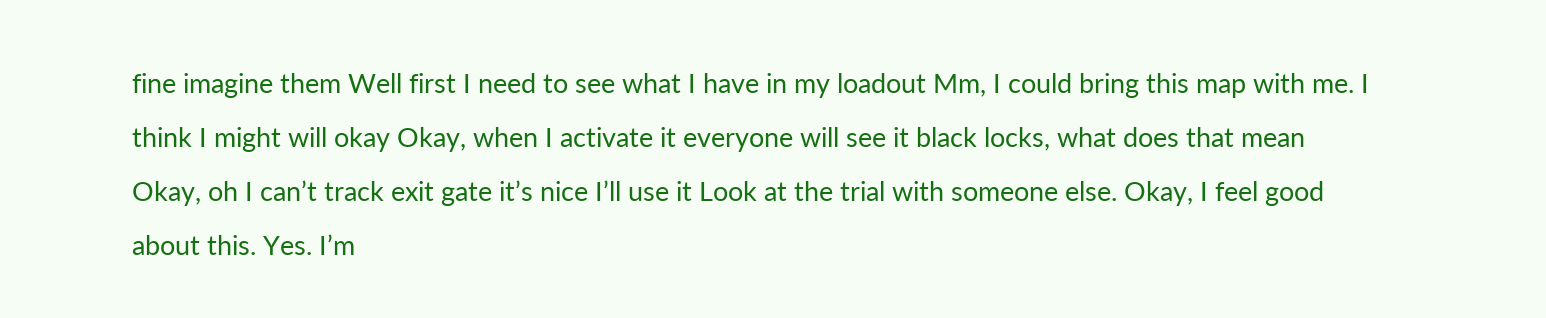fine imagine them Well first I need to see what I have in my loadout Mm, I could bring this map with me. I think I might will okay Okay, when I activate it everyone will see it black locks, what does that mean Okay, oh I can’t track exit gate it’s nice I’ll use it Look at the trial with someone else. Okay, I feel good about this. Yes. I’m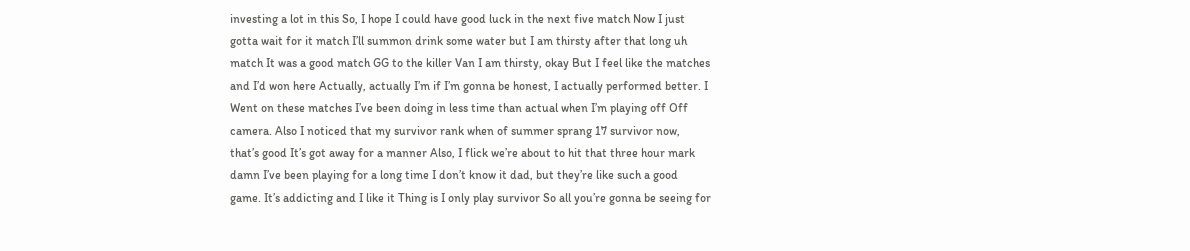investing a lot in this So, I hope I could have good luck in the next five match Now I just gotta wait for it match I’ll summon drink some water but I am thirsty after that long uh match It was a good match GG to the killer Van I am thirsty, okay But I feel like the matches and I’d won here Actually, actually I’m if I’m gonna be honest, I actually performed better. I Went on these matches I’ve been doing in less time than actual when I’m playing off Off camera. Also I noticed that my survivor rank when of summer sprang 17 survivor now, that’s good It’s got away for a manner Also, I flick we’re about to hit that three hour mark damn I’ve been playing for a long time I don’t know it dad, but they’re like such a good game. It’s addicting and I like it Thing is I only play survivor So all you’re gonna be seeing for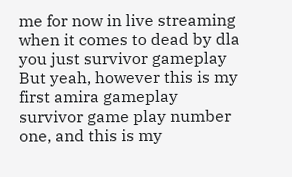me for now in live streaming when it comes to dead by dla you just survivor gameplay But yeah, however this is my first amira gameplay survivor game play number one, and this is my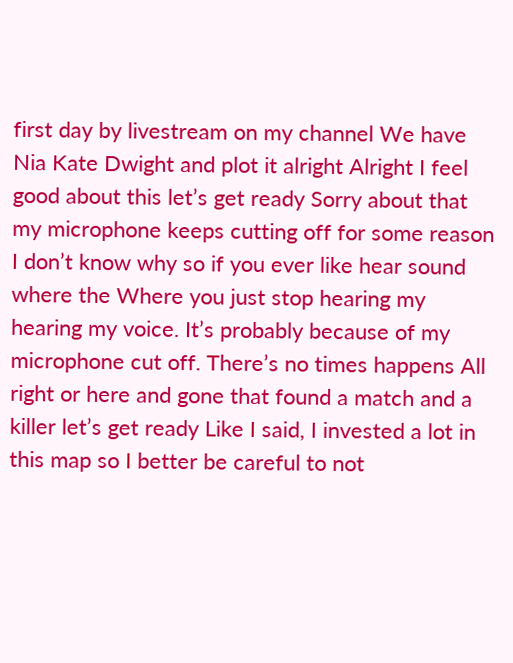first day by livestream on my channel We have Nia Kate Dwight and plot it alright Alright I feel good about this let’s get ready Sorry about that my microphone keeps cutting off for some reason I don’t know why so if you ever like hear sound where the Where you just stop hearing my hearing my voice. It’s probably because of my microphone cut off. There’s no times happens All right or here and gone that found a match and a killer let’s get ready Like I said, I invested a lot in this map so I better be careful to not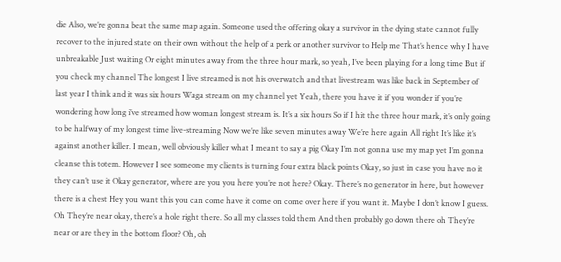die Also, we’re gonna beat the same map again. Someone used the offering okay a survivor in the dying state cannot fully recover to the injured state on their own without the help of a perk or another survivor to Help me That’s hence why I have unbreakable Just waiting Or eight minutes away from the three hour mark, so yeah, I’ve been playing for a long time But if you check my channel The longest I live streamed is not his overwatch and that livestream was like back in September of last year I think and it was six hours Waga stream on my channel yet Yeah, there you have it if you wonder if you’re wondering how long i’ve streamed how woman longest stream is. It’s a six hours So if I hit the three hour mark, it’s only going to be halfway of my longest time live-streaming Now we’re like seven minutes away We’re here again All right It’s like it’s against another killer. I mean, well obviously killer what I meant to say a pig Okay I’m not gonna use my map yet I’m gonna cleanse this totem. However I see someone my clients is turning four extra black points Okay, so just in case you have no it they can’t use it Okay generator, where are you you here you’re not here? Okay. There’s no generator in here, but however there is a chest Hey you want this you can come have it come on come over here if you want it. Maybe I don’t know I guess. Oh They’re near okay, there’s a hole right there. So all my classes told them And then probably go down there oh They’re near or are they in the bottom floor? Oh, oh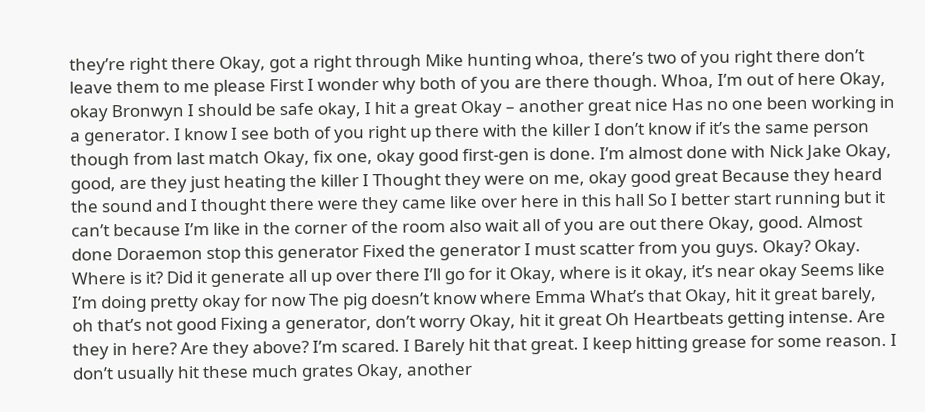they’re right there Okay, got a right through Mike hunting whoa, there’s two of you right there don’t leave them to me please First I wonder why both of you are there though. Whoa, I’m out of here Okay, okay Bronwyn I should be safe okay, I hit a great Okay – another great nice Has no one been working in a generator. I know I see both of you right up there with the killer I don’t know if it’s the same person though from last match Okay, fix one, okay good first-gen is done. I’m almost done with Nick Jake Okay, good, are they just heating the killer I Thought they were on me, okay good great Because they heard the sound and I thought there were they came like over here in this hall So I better start running but it can’t because I’m like in the corner of the room also wait all of you are out there Okay, good. Almost done Doraemon stop this generator Fixed the generator I must scatter from you guys. Okay? Okay. Where is it? Did it generate all up over there I’ll go for it Okay, where is it okay, it’s near okay Seems like I’m doing pretty okay for now The pig doesn’t know where Emma What’s that Okay, hit it great barely, oh that’s not good Fixing a generator, don’t worry Okay, hit it great Oh Heartbeats getting intense. Are they in here? Are they above? I’m scared. I Barely hit that great. I keep hitting grease for some reason. I don’t usually hit these much grates Okay, another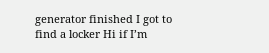generator finished I got to find a locker Hi if I’m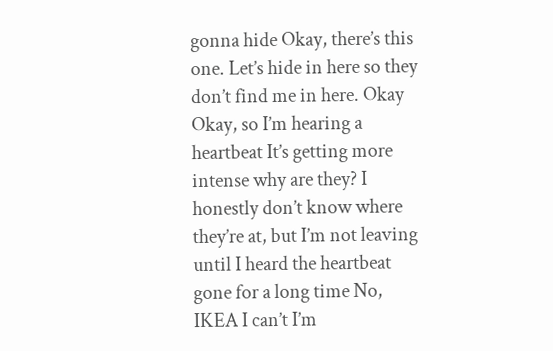gonna hide Okay, there’s this one. Let’s hide in here so they don’t find me in here. Okay Okay, so I’m hearing a heartbeat It’s getting more intense why are they? I honestly don’t know where they’re at, but I’m not leaving until I heard the heartbeat gone for a long time No, IKEA I can’t I’m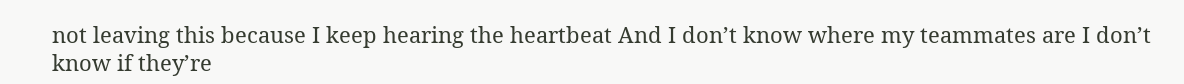not leaving this because I keep hearing the heartbeat And I don’t know where my teammates are I don’t know if they’re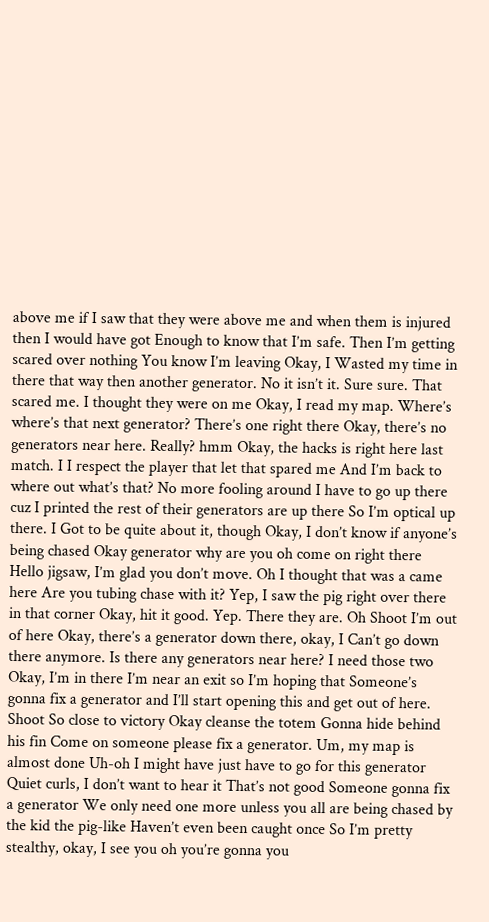above me if I saw that they were above me and when them is injured then I would have got Enough to know that I’m safe. Then I’m getting scared over nothing You know I’m leaving Okay, I Wasted my time in there that way then another generator. No it isn’t it. Sure sure. That scared me. I thought they were on me Okay, I read my map. Where’s where’s that next generator? There’s one right there Okay, there’s no generators near here. Really? hmm Okay, the hacks is right here last match. I I respect the player that let that spared me And I’m back to where out what’s that? No more fooling around I have to go up there cuz I printed the rest of their generators are up there So I’m optical up there. I Got to be quite about it, though Okay, I don’t know if anyone’s being chased Okay generator why are you oh come on right there Hello jigsaw, I’m glad you don’t move. Oh I thought that was a came here Are you tubing chase with it? Yep, I saw the pig right over there in that corner Okay, hit it good. Yep. There they are. Oh Shoot I’m out of here Okay, there’s a generator down there, okay, I Can’t go down there anymore. Is there any generators near here? I need those two Okay, I’m in there I’m near an exit so I’m hoping that Someone’s gonna fix a generator and I’ll start opening this and get out of here. Shoot So close to victory Okay cleanse the totem Gonna hide behind his fin Come on someone please fix a generator. Um, my map is almost done Uh-oh I might have just have to go for this generator Quiet curls, I don’t want to hear it That’s not good Someone gonna fix a generator We only need one more unless you all are being chased by the kid the pig-like Haven’t even been caught once So I’m pretty stealthy, okay, I see you oh you’re gonna you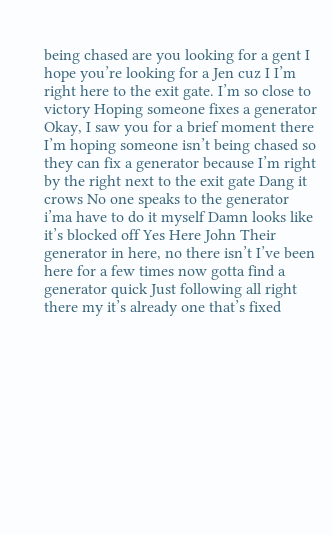being chased are you looking for a gent I hope you’re looking for a Jen cuz I I’m right here to the exit gate. I’m so close to victory Hoping someone fixes a generator Okay, I saw you for a brief moment there I’m hoping someone isn’t being chased so they can fix a generator because I’m right by the right next to the exit gate Dang it crows No one speaks to the generator i’ma have to do it myself Damn looks like it’s blocked off Yes Here John Their generator in here, no there isn’t I’ve been here for a few times now gotta find a generator quick Just following all right there my it’s already one that’s fixed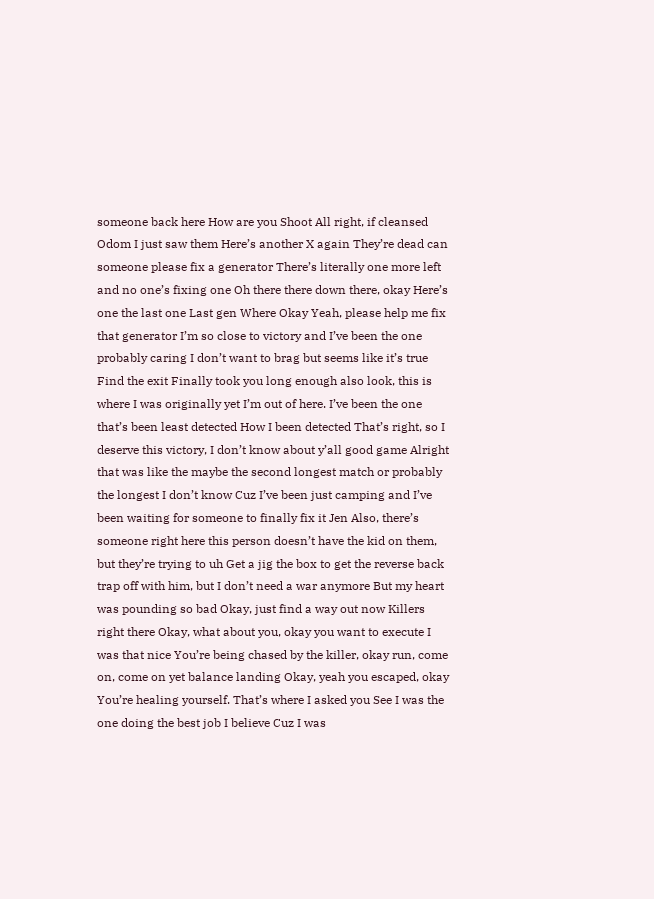someone back here How are you Shoot All right, if cleansed Odom I just saw them Here’s another X again They’re dead can someone please fix a generator There’s literally one more left and no one’s fixing one Oh there there down there, okay Here’s one the last one Last gen Where Okay Yeah, please help me fix that generator I’m so close to victory and I’ve been the one probably caring I don’t want to brag but seems like it’s true Find the exit Finally took you long enough also look, this is where I was originally yet I’m out of here. I’ve been the one that’s been least detected How I been detected That’s right, so I deserve this victory, I don’t know about y’all good game Alright that was like the maybe the second longest match or probably the longest I don’t know Cuz I’ve been just camping and I’ve been waiting for someone to finally fix it Jen Also, there’s someone right here this person doesn’t have the kid on them, but they’re trying to uh Get a jig the box to get the reverse back trap off with him, but I don’t need a war anymore But my heart was pounding so bad Okay, just find a way out now Killers right there Okay, what about you, okay you want to execute I was that nice You’re being chased by the killer, okay run, come on, come on yet balance landing Okay, yeah you escaped, okay You’re healing yourself. That’s where I asked you See I was the one doing the best job I believe Cuz I was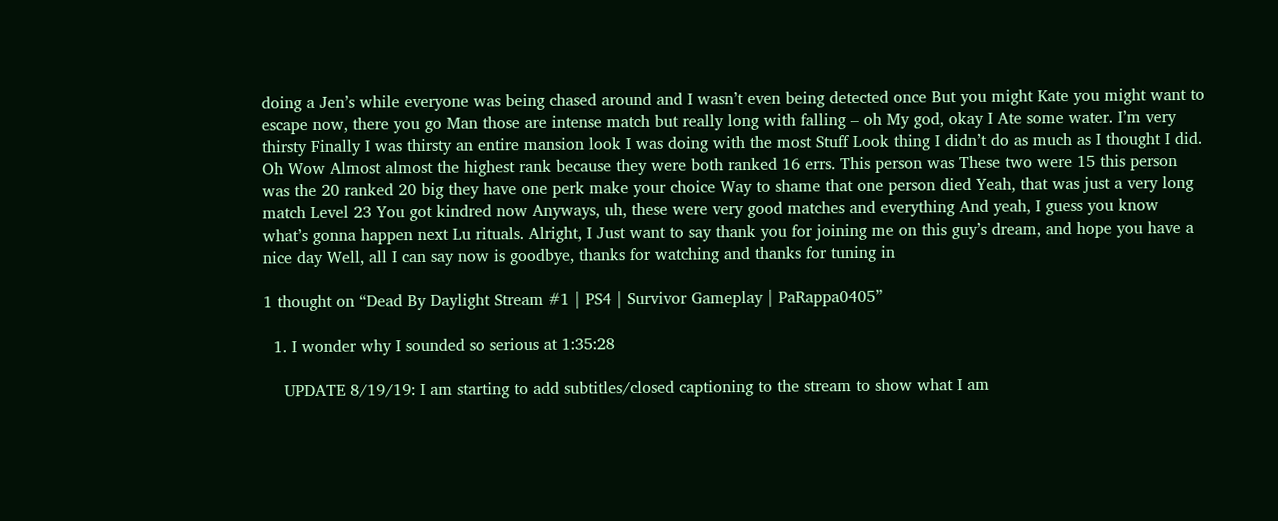doing a Jen’s while everyone was being chased around and I wasn’t even being detected once But you might Kate you might want to escape now, there you go Man those are intense match but really long with falling – oh My god, okay I Ate some water. I’m very thirsty Finally I was thirsty an entire mansion look I was doing with the most Stuff Look thing I didn’t do as much as I thought I did. Oh Wow Almost almost the highest rank because they were both ranked 16 errs. This person was These two were 15 this person was the 20 ranked 20 big they have one perk make your choice Way to shame that one person died Yeah, that was just a very long match Level 23 You got kindred now Anyways, uh, these were very good matches and everything And yeah, I guess you know what’s gonna happen next Lu rituals. Alright, I Just want to say thank you for joining me on this guy’s dream, and hope you have a nice day Well, all I can say now is goodbye, thanks for watching and thanks for tuning in

1 thought on “Dead By Daylight Stream #1 | PS4 | Survivor Gameplay | PaRappa0405”

  1. I wonder why I sounded so serious at 1:35:28

    UPDATE 8/19/19: I am starting to add subtitles/closed captioning to the stream to show what I am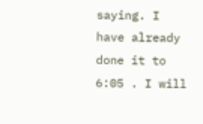saying. I have already done it to 6:05 . I will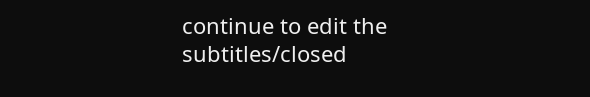continue to edit the subtitles/closed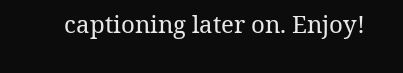captioning later on. Enjoy!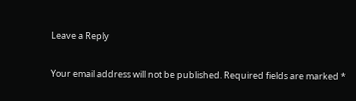Leave a Reply

Your email address will not be published. Required fields are marked *